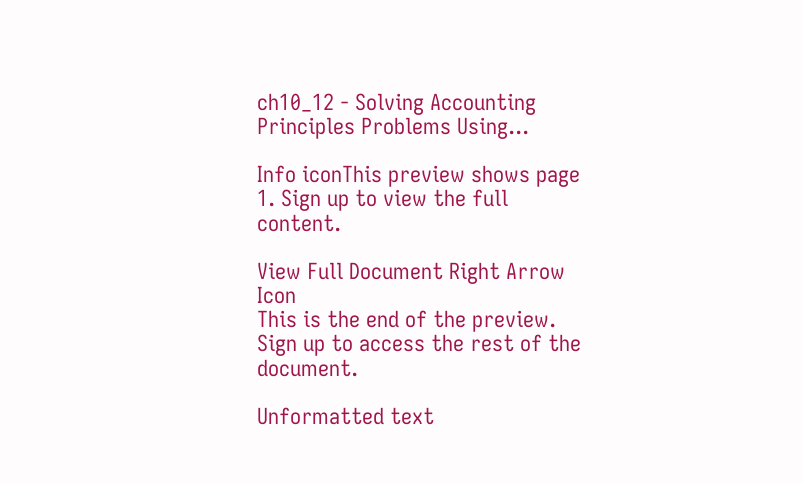ch10_12 - Solving Accounting Principles Problems Using...

Info iconThis preview shows page 1. Sign up to view the full content.

View Full Document Right Arrow Icon
This is the end of the preview. Sign up to access the rest of the document.

Unformatted text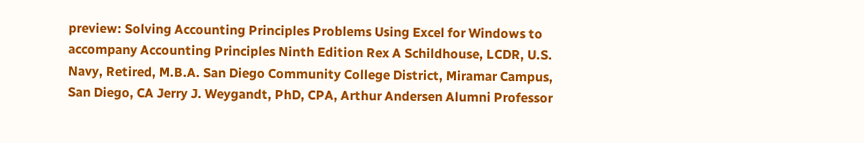preview: Solving Accounting Principles Problems Using Excel for Windows to accompany Accounting Principles Ninth Edition Rex A Schildhouse, LCDR, U.S. Navy, Retired, M.B.A. San Diego Community College District, Miramar Campus, San Diego, CA Jerry J. Weygandt, PhD, CPA, Arthur Andersen Alumni Professor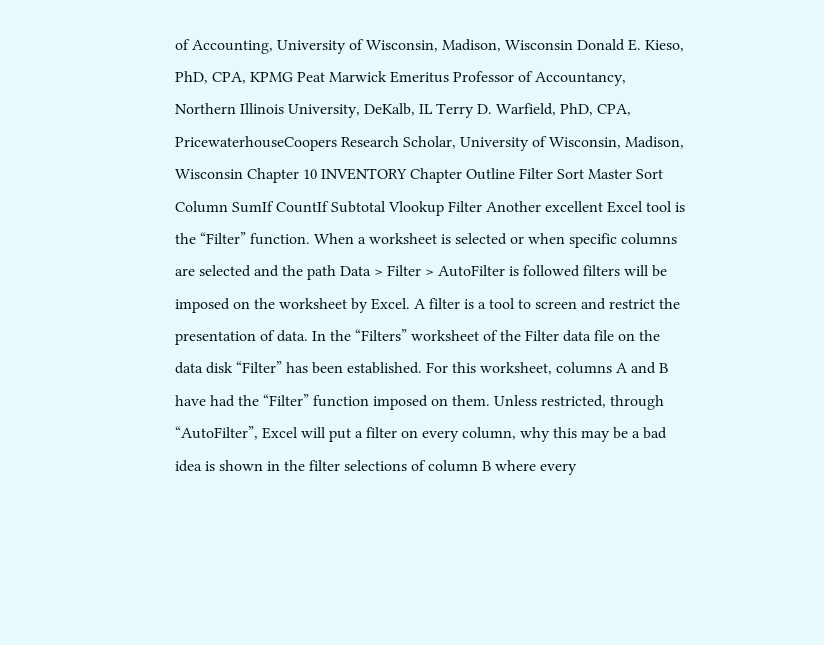of Accounting, University of Wisconsin, Madison, Wisconsin Donald E. Kieso, PhD, CPA, KPMG Peat Marwick Emeritus Professor of Accountancy, Northern Illinois University, DeKalb, IL Terry D. Warfield, PhD, CPA, PricewaterhouseCoopers Research Scholar, University of Wisconsin, Madison, Wisconsin Chapter 10 INVENTORY Chapter Outline Filter Sort Master Sort Column SumIf CountIf Subtotal Vlookup Filter Another excellent Excel tool is the “Filter” function. When a worksheet is selected or when specific columns are selected and the path Data > Filter > AutoFilter is followed filters will be imposed on the worksheet by Excel. A filter is a tool to screen and restrict the presentation of data. In the “Filters” worksheet of the Filter data file on the data disk “Filter” has been established. For this worksheet, columns A and B have had the “Filter” function imposed on them. Unless restricted, through “AutoFilter”, Excel will put a filter on every column, why this may be a bad idea is shown in the filter selections of column B where every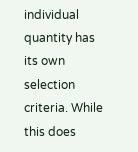individual quantity has its own selection criteria. While this does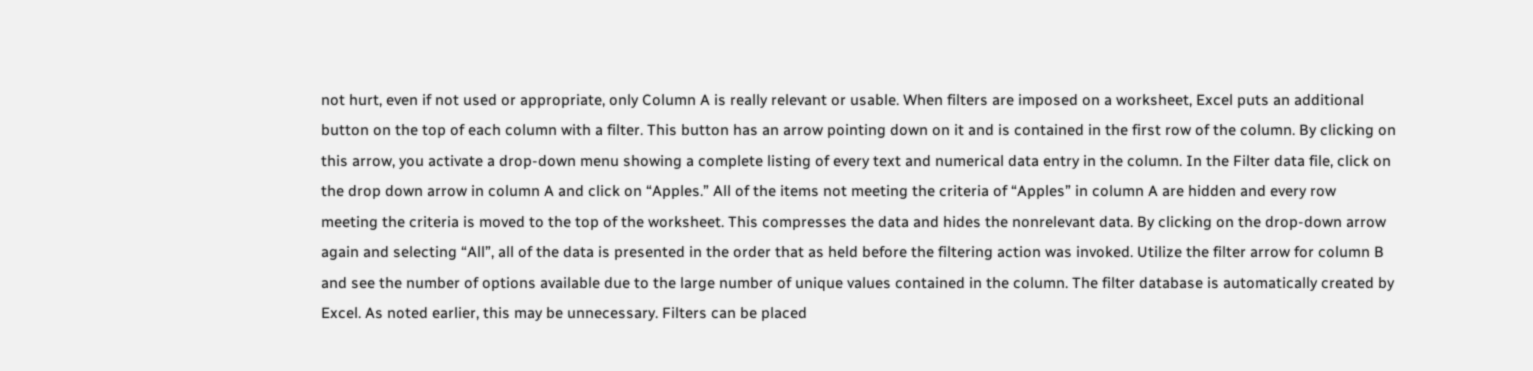not hurt, even if not used or appropriate, only Column A is really relevant or usable. When filters are imposed on a worksheet, Excel puts an additional button on the top of each column with a filter. This button has an arrow pointing down on it and is contained in the first row of the column. By clicking on this arrow, you activate a drop-down menu showing a complete listing of every text and numerical data entry in the column. In the Filter data file, click on the drop down arrow in column A and click on “Apples.” All of the items not meeting the criteria of “Apples” in column A are hidden and every row meeting the criteria is moved to the top of the worksheet. This compresses the data and hides the nonrelevant data. By clicking on the drop-down arrow again and selecting “All”, all of the data is presented in the order that as held before the filtering action was invoked. Utilize the filter arrow for column B and see the number of options available due to the large number of unique values contained in the column. The filter database is automatically created by Excel. As noted earlier, this may be unnecessary. Filters can be placed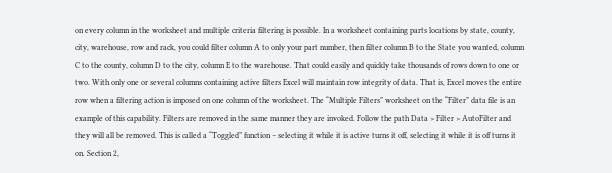on every column in the worksheet and multiple criteria filtering is possible. In a worksheet containing parts locations by state, county, city, warehouse, row and rack, you could filter column A to only your part number, then filter column B to the State you wanted, column C to the county, column D to the city, column E to the warehouse. That could easily and quickly take thousands of rows down to one or two. With only one or several columns containing active filters Excel will maintain row integrity of data. That is, Excel moves the entire row when a filtering action is imposed on one column of the worksheet. The “Multiple Filters” worksheet on the “Filter” data file is an example of this capability. Filters are removed in the same manner they are invoked. Follow the path Data > Filter > AutoFilter and they will all be removed. This is called a “Toggled” function – selecting it while it is active turns it off, selecting it while it is off turns it on. Section 2,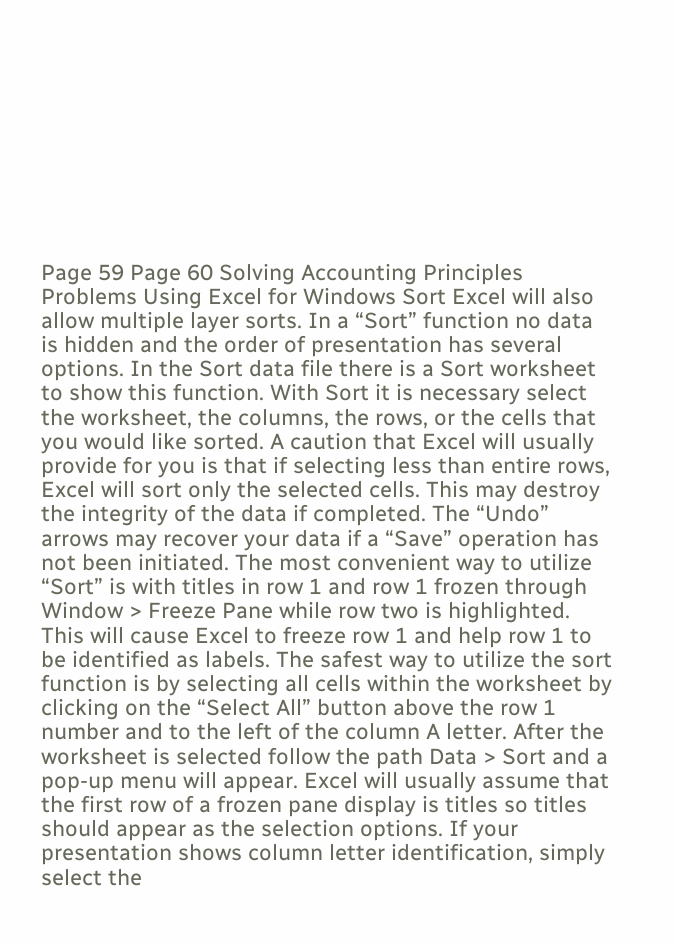Page 59 Page 60 Solving Accounting Principles Problems Using Excel for Windows Sort Excel will also allow multiple layer sorts. In a “Sort” function no data is hidden and the order of presentation has several options. In the Sort data file there is a Sort worksheet to show this function. With Sort it is necessary select the worksheet, the columns, the rows, or the cells that you would like sorted. A caution that Excel will usually provide for you is that if selecting less than entire rows, Excel will sort only the selected cells. This may destroy the integrity of the data if completed. The “Undo” arrows may recover your data if a “Save” operation has not been initiated. The most convenient way to utilize “Sort” is with titles in row 1 and row 1 frozen through Window > Freeze Pane while row two is highlighted. This will cause Excel to freeze row 1 and help row 1 to be identified as labels. The safest way to utilize the sort function is by selecting all cells within the worksheet by clicking on the “Select All” button above the row 1 number and to the left of the column A letter. After the worksheet is selected follow the path Data > Sort and a pop-up menu will appear. Excel will usually assume that the first row of a frozen pane display is titles so titles should appear as the selection options. If your presentation shows column letter identification, simply select the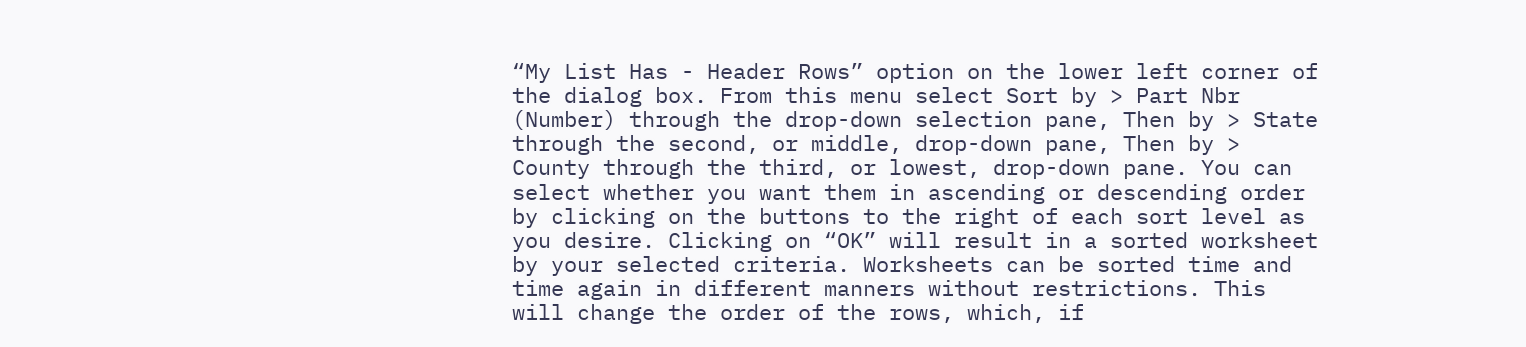“My List Has - Header Rows” option on the lower left corner of the dialog box. From this menu select Sort by > Part Nbr (Number) through the drop-down selection pane, Then by > State through the second, or middle, drop-down pane, Then by > County through the third, or lowest, drop-down pane. You can select whether you want them in ascending or descending order by clicking on the buttons to the right of each sort level as you desire. Clicking on “OK” will result in a sorted worksheet by your selected criteria. Worksheets can be sorted time and time again in different manners without restrictions. This will change the order of the rows, which, if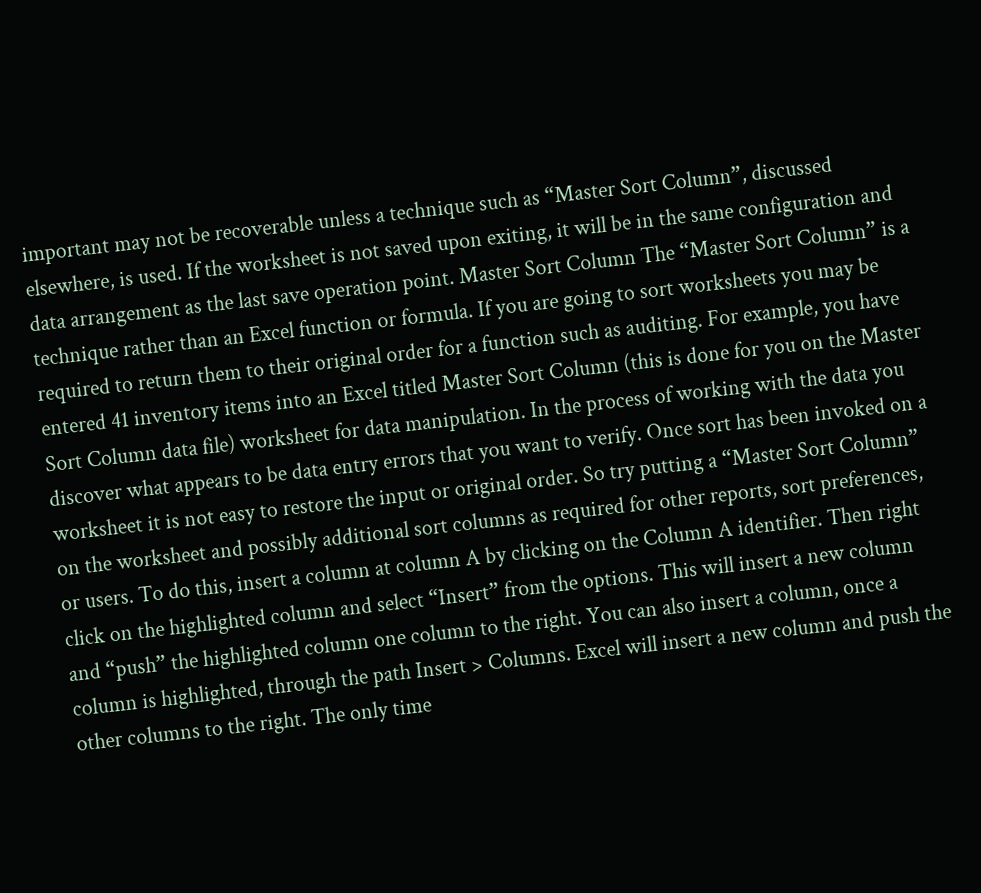important may not be recoverable unless a technique such as “Master Sort Column”, discussed elsewhere, is used. If the worksheet is not saved upon exiting, it will be in the same configuration and data arrangement as the last save operation point. Master Sort Column The “Master Sort Column” is a technique rather than an Excel function or formula. If you are going to sort worksheets you may be required to return them to their original order for a function such as auditing. For example, you have entered 41 inventory items into an Excel titled Master Sort Column (this is done for you on the Master Sort Column data file) worksheet for data manipulation. In the process of working with the data you discover what appears to be data entry errors that you want to verify. Once sort has been invoked on a worksheet it is not easy to restore the input or original order. So try putting a “Master Sort Column” on the worksheet and possibly additional sort columns as required for other reports, sort preferences, or users. To do this, insert a column at column A by clicking on the Column A identifier. Then right click on the highlighted column and select “Insert” from the options. This will insert a new column and “push” the highlighted column one column to the right. You can also insert a column, once a column is highlighted, through the path Insert > Columns. Excel will insert a new column and push the other columns to the right. The only time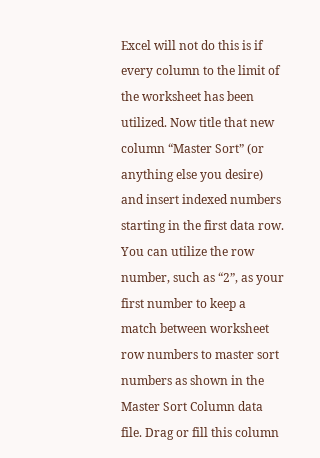Excel will not do this is if every column to the limit of the worksheet has been utilized. Now title that new column “Master Sort” (or anything else you desire) and insert indexed numbers starting in the first data row. You can utilize the row number, such as “2”, as your first number to keep a match between worksheet row numbers to master sort numbers as shown in the Master Sort Column data file. Drag or fill this column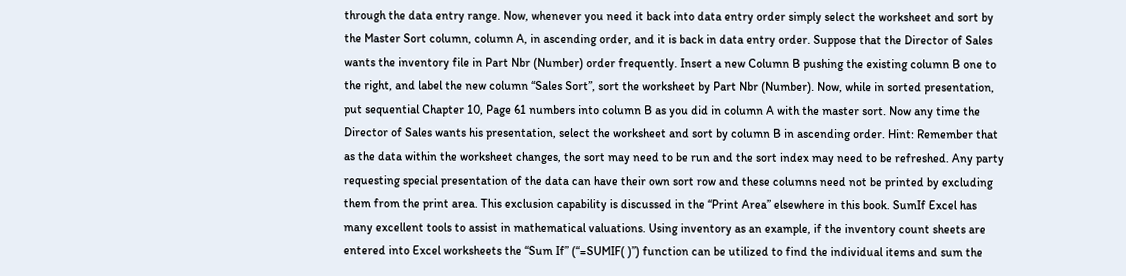through the data entry range. Now, whenever you need it back into data entry order simply select the worksheet and sort by the Master Sort column, column A, in ascending order, and it is back in data entry order. Suppose that the Director of Sales wants the inventory file in Part Nbr (Number) order frequently. Insert a new Column B pushing the existing column B one to the right, and label the new column “Sales Sort”, sort the worksheet by Part Nbr (Number). Now, while in sorted presentation, put sequential Chapter 10, Page 61 numbers into column B as you did in column A with the master sort. Now any time the Director of Sales wants his presentation, select the worksheet and sort by column B in ascending order. Hint: Remember that as the data within the worksheet changes, the sort may need to be run and the sort index may need to be refreshed. Any party requesting special presentation of the data can have their own sort row and these columns need not be printed by excluding them from the print area. This exclusion capability is discussed in the “Print Area” elsewhere in this book. SumIf Excel has many excellent tools to assist in mathematical valuations. Using inventory as an example, if the inventory count sheets are entered into Excel worksheets the “Sum If” (“=SUMIF( )”) function can be utilized to find the individual items and sum the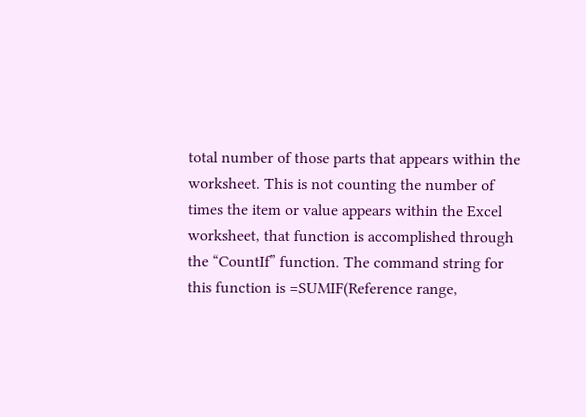total number of those parts that appears within the worksheet. This is not counting the number of times the item or value appears within the Excel worksheet, that function is accomplished through the “CountIf” function. The command string for this function is =SUMIF(Reference range,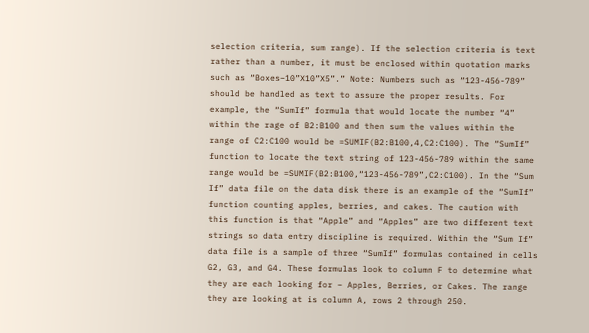selection criteria, sum range). If the selection criteria is text rather than a number, it must be enclosed within quotation marks such as “Boxes–10”X10”X5”.” Note: Numbers such as “123-456-789” should be handled as text to assure the proper results. For example, the “SumIf” formula that would locate the number “4” within the rage of B2:B100 and then sum the values within the range of C2:C100 would be =SUMIF(B2:B100,4,C2:C100). The “SumIf” function to locate the text string of 123-456-789 within the same range would be =SUMIF(B2:B100,“123-456-789”,C2:C100). In the “Sum If” data file on the data disk there is an example of the “SumIf” function counting apples, berries, and cakes. The caution with this function is that “Apple” and “Apples” are two different text strings so data entry discipline is required. Within the “Sum If” data file is a sample of three “SumIf” formulas contained in cells G2, G3, and G4. These formulas look to column F to determine what they are each looking for – Apples, Berries, or Cakes. The range they are looking at is column A, rows 2 through 250.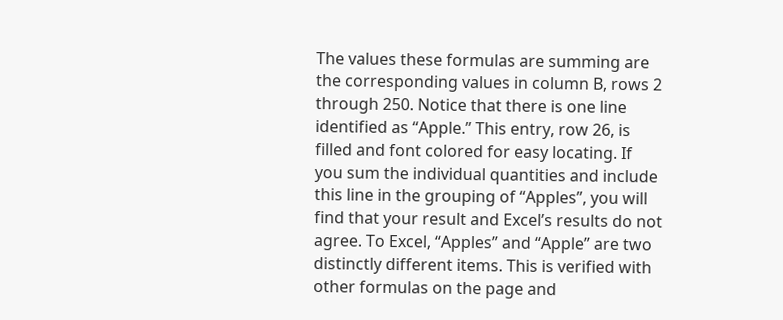The values these formulas are summing are the corresponding values in column B, rows 2 through 250. Notice that there is one line identified as “Apple.” This entry, row 26, is filled and font colored for easy locating. If you sum the individual quantities and include this line in the grouping of “Apples”, you will find that your result and Excel’s results do not agree. To Excel, “Apples” and “Apple” are two distinctly different items. This is verified with other formulas on the page and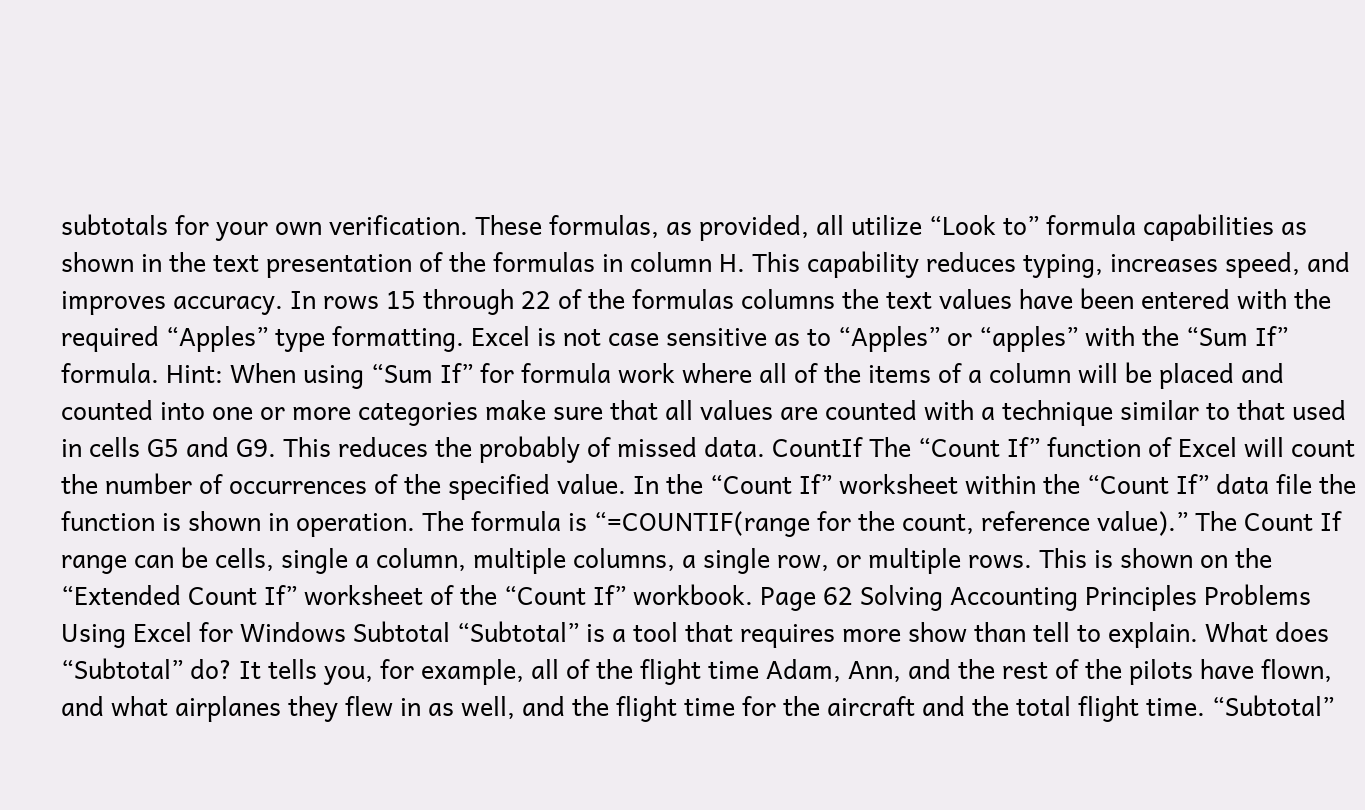subtotals for your own verification. These formulas, as provided, all utilize “Look to” formula capabilities as shown in the text presentation of the formulas in column H. This capability reduces typing, increases speed, and improves accuracy. In rows 15 through 22 of the formulas columns the text values have been entered with the required “Apples” type formatting. Excel is not case sensitive as to “Apples” or “apples” with the “Sum If” formula. Hint: When using “Sum If” for formula work where all of the items of a column will be placed and counted into one or more categories make sure that all values are counted with a technique similar to that used in cells G5 and G9. This reduces the probably of missed data. CountIf The “Count If” function of Excel will count the number of occurrences of the specified value. In the “Count If” worksheet within the “Count If” data file the function is shown in operation. The formula is “=COUNTIF(range for the count, reference value).” The Count If range can be cells, single a column, multiple columns, a single row, or multiple rows. This is shown on the “Extended Count If” worksheet of the “Count If” workbook. Page 62 Solving Accounting Principles Problems Using Excel for Windows Subtotal “Subtotal” is a tool that requires more show than tell to explain. What does “Subtotal” do? It tells you, for example, all of the flight time Adam, Ann, and the rest of the pilots have flown, and what airplanes they flew in as well, and the flight time for the aircraft and the total flight time. “Subtotal”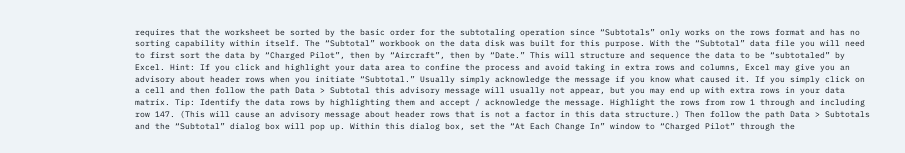requires that the worksheet be sorted by the basic order for the subtotaling operation since “Subtotals” only works on the rows format and has no sorting capability within itself. The “Subtotal” workbook on the data disk was built for this purpose. With the “Subtotal” data file you will need to first sort the data by “Charged Pilot”, then by “Aircraft”, then by “Date.” This will structure and sequence the data to be “subtotaled” by Excel. Hint: If you click and highlight your data area to confine the process and avoid taking in extra rows and columns, Excel may give you an advisory about header rows when you initiate “Subtotal.” Usually simply acknowledge the message if you know what caused it. If you simply click on a cell and then follow the path Data > Subtotal this advisory message will usually not appear, but you may end up with extra rows in your data matrix. Tip: Identify the data rows by highlighting them and accept / acknowledge the message. Highlight the rows from row 1 through and including row 147. (This will cause an advisory message about header rows that is not a factor in this data structure.) Then follow the path Data > Subtotals and the “Subtotal” dialog box will pop up. Within this dialog box, set the “At Each Change In” window to “Charged Pilot” through the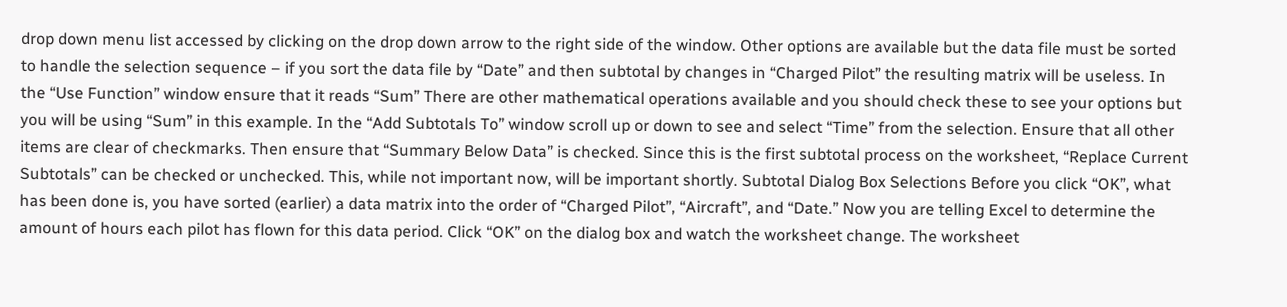drop down menu list accessed by clicking on the drop down arrow to the right side of the window. Other options are available but the data file must be sorted to handle the selection sequence – if you sort the data file by “Date” and then subtotal by changes in “Charged Pilot” the resulting matrix will be useless. In the “Use Function” window ensure that it reads “Sum” There are other mathematical operations available and you should check these to see your options but you will be using “Sum” in this example. In the “Add Subtotals To” window scroll up or down to see and select “Time” from the selection. Ensure that all other items are clear of checkmarks. Then ensure that “Summary Below Data” is checked. Since this is the first subtotal process on the worksheet, “Replace Current Subtotals” can be checked or unchecked. This, while not important now, will be important shortly. Subtotal Dialog Box Selections Before you click “OK”, what has been done is, you have sorted (earlier) a data matrix into the order of “Charged Pilot”, “Aircraft”, and “Date.” Now you are telling Excel to determine the amount of hours each pilot has flown for this data period. Click “OK” on the dialog box and watch the worksheet change. The worksheet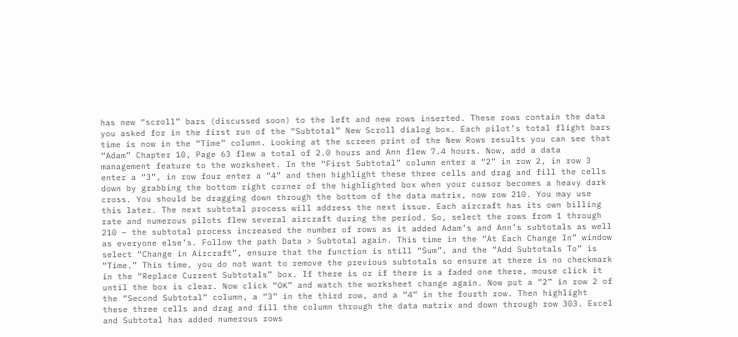has new “scroll” bars (discussed soon) to the left and new rows inserted. These rows contain the data you asked for in the first run of the “Subtotal” New Scroll dialog box. Each pilot’s total flight bars time is now in the “Time” column. Looking at the screen print of the New Rows results you can see that “Adam” Chapter 10, Page 63 flew a total of 2.0 hours and Ann flew 7.4 hours. Now, add a data management feature to the worksheet. In the “First Subtotal” column enter a “2” in row 2, in row 3 enter a “3”, in row four enter a “4” and then highlight these three cells and drag and fill the cells down by grabbing the bottom right corner of the highlighted box when your cursor becomes a heavy dark cross. You should be dragging down through the bottom of the data matrix, now row 210. You may use this later. The next subtotal process will address the next issue. Each aircraft has its own billing rate and numerous pilots flew several aircraft during the period. So, select the rows from 1 through 210 – the subtotal process increased the number of rows as it added Adam’s and Ann’s subtotals as well as everyone else’s. Follow the path Data > Subtotal again. This time in the “At Each Change In” window select “Change in Aircraft”, ensure that the function is still “Sum”, and the “Add Subtotals To” is “Time.” This time, you do not want to remove the previous subtotals so ensure at there is no checkmark in the “Replace Current Subtotals” box. If there is or if there is a faded one there, mouse click it until the box is clear. Now click “OK” and watch the worksheet change again. Now put a “2” in row 2 of the “Second Subtotal” column, a “3” in the third row, and a “4” in the fourth row. Then highlight these three cells and drag and fill the column through the data matrix and down through row 303. Excel and Subtotal has added numerous rows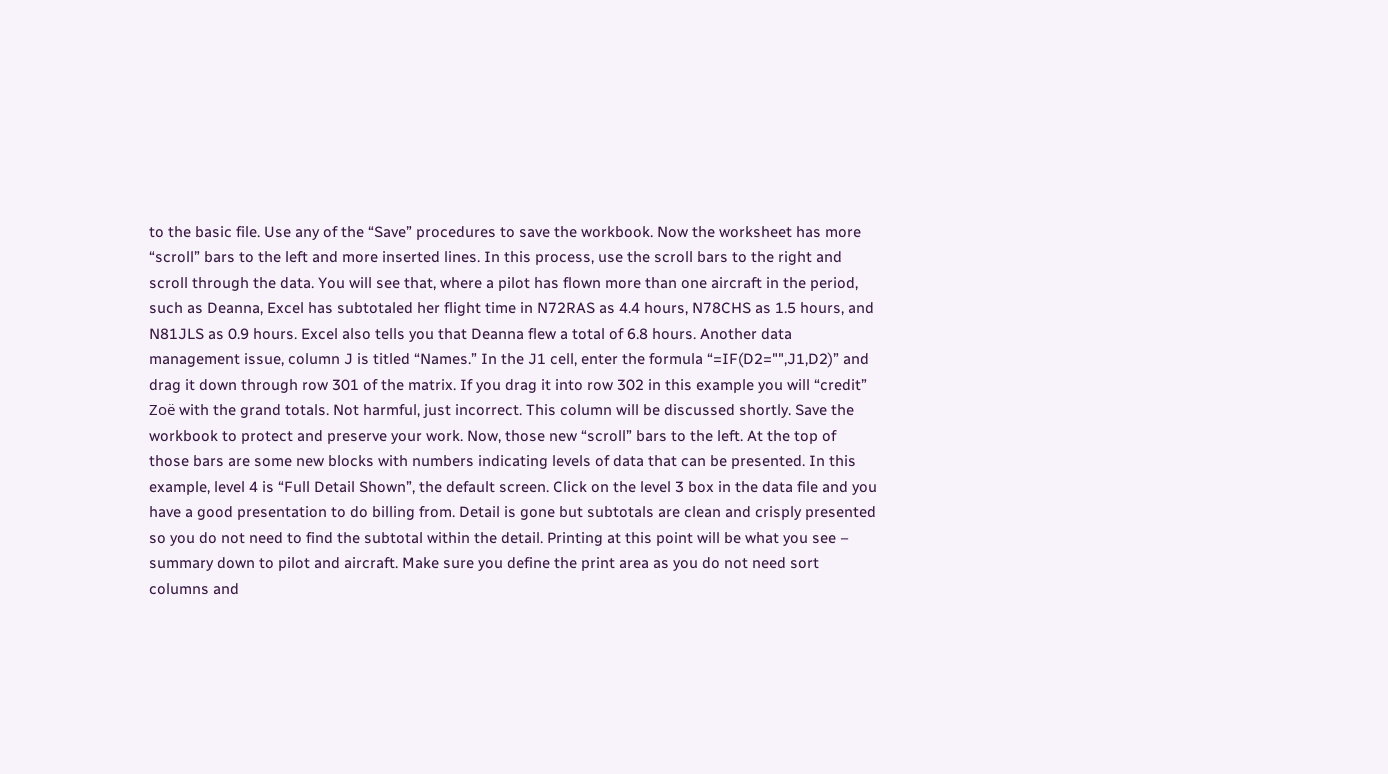to the basic file. Use any of the “Save” procedures to save the workbook. Now the worksheet has more “scroll” bars to the left and more inserted lines. In this process, use the scroll bars to the right and scroll through the data. You will see that, where a pilot has flown more than one aircraft in the period, such as Deanna, Excel has subtotaled her flight time in N72RAS as 4.4 hours, N78CHS as 1.5 hours, and N81JLS as 0.9 hours. Excel also tells you that Deanna flew a total of 6.8 hours. Another data management issue, column J is titled “Names.” In the J1 cell, enter the formula “=IF(D2="",J1,D2)” and drag it down through row 301 of the matrix. If you drag it into row 302 in this example you will “credit” Zoë with the grand totals. Not harmful, just incorrect. This column will be discussed shortly. Save the workbook to protect and preserve your work. Now, those new “scroll” bars to the left. At the top of those bars are some new blocks with numbers indicating levels of data that can be presented. In this example, level 4 is “Full Detail Shown”, the default screen. Click on the level 3 box in the data file and you have a good presentation to do billing from. Detail is gone but subtotals are clean and crisply presented so you do not need to find the subtotal within the detail. Printing at this point will be what you see – summary down to pilot and aircraft. Make sure you define the print area as you do not need sort columns and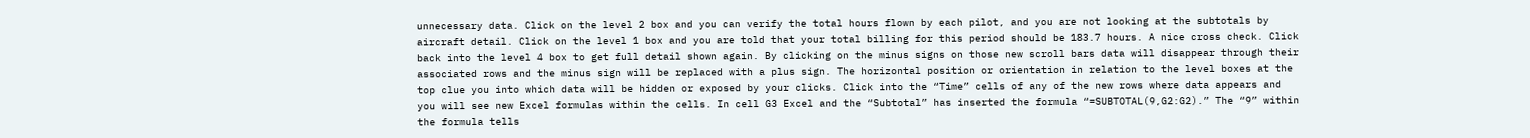unnecessary data. Click on the level 2 box and you can verify the total hours flown by each pilot, and you are not looking at the subtotals by aircraft detail. Click on the level 1 box and you are told that your total billing for this period should be 183.7 hours. A nice cross check. Click back into the level 4 box to get full detail shown again. By clicking on the minus signs on those new scroll bars data will disappear through their associated rows and the minus sign will be replaced with a plus sign. The horizontal position or orientation in relation to the level boxes at the top clue you into which data will be hidden or exposed by your clicks. Click into the “Time” cells of any of the new rows where data appears and you will see new Excel formulas within the cells. In cell G3 Excel and the “Subtotal” has inserted the formula “=SUBTOTAL(9,G2:G2).” The “9” within the formula tells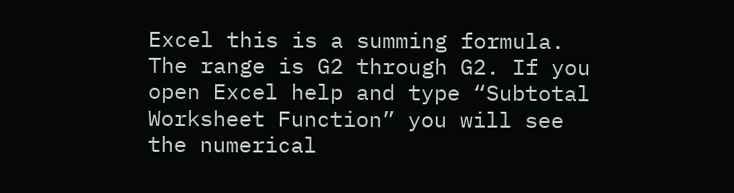Excel this is a summing formula. The range is G2 through G2. If you open Excel help and type “Subtotal Worksheet Function” you will see the numerical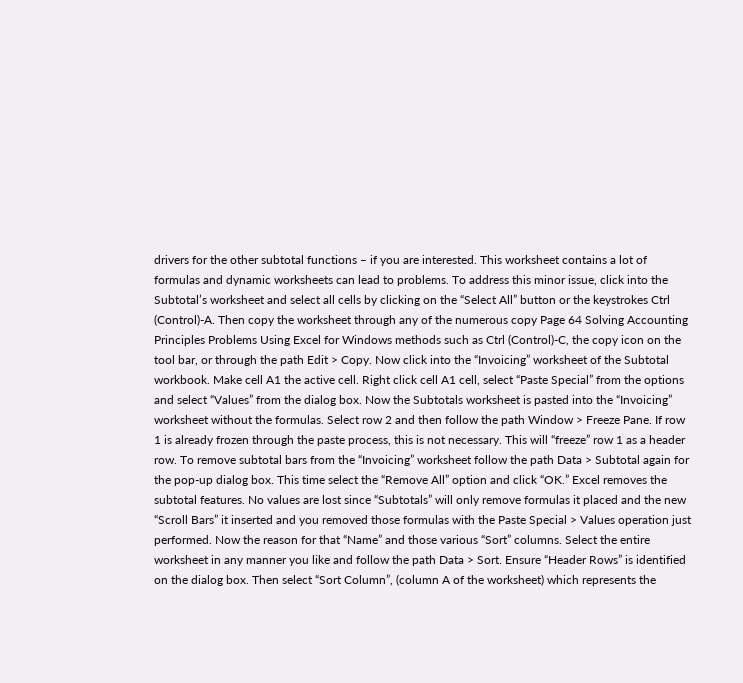drivers for the other subtotal functions – if you are interested. This worksheet contains a lot of formulas and dynamic worksheets can lead to problems. To address this minor issue, click into the Subtotal’s worksheet and select all cells by clicking on the “Select All” button or the keystrokes Ctrl (Control)-A. Then copy the worksheet through any of the numerous copy Page 64 Solving Accounting Principles Problems Using Excel for Windows methods such as Ctrl (Control)-C, the copy icon on the tool bar, or through the path Edit > Copy. Now click into the “Invoicing” worksheet of the Subtotal workbook. Make cell A1 the active cell. Right click cell A1 cell, select “Paste Special” from the options and select “Values” from the dialog box. Now the Subtotals worksheet is pasted into the “Invoicing” worksheet without the formulas. Select row 2 and then follow the path Window > Freeze Pane. If row 1 is already frozen through the paste process, this is not necessary. This will “freeze” row 1 as a header row. To remove subtotal bars from the “Invoicing” worksheet follow the path Data > Subtotal again for the pop-up dialog box. This time select the “Remove All” option and click “OK.” Excel removes the subtotal features. No values are lost since “Subtotals” will only remove formulas it placed and the new “Scroll Bars” it inserted and you removed those formulas with the Paste Special > Values operation just performed. Now the reason for that “Name” and those various “Sort” columns. Select the entire worksheet in any manner you like and follow the path Data > Sort. Ensure “Header Rows” is identified on the dialog box. Then select “Sort Column”, (column A of the worksheet) which represents the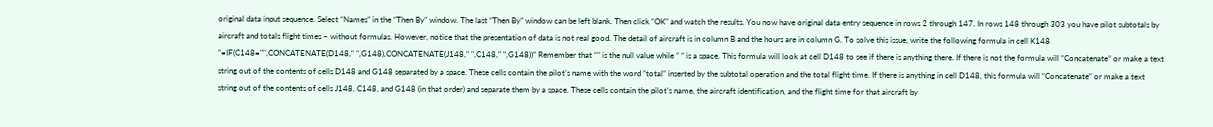original data input sequence. Select “Names” in the “Then By” window. The last “Then By” window can be left blank. Then click “OK” and watch the results. You now have original data entry sequence in rows 2 through 147. In rows 148 through 303 you have pilot subtotals by aircraft and totals flight times – without formulas. However, notice that the presentation of data is not real good. The detail of aircraft is in column B and the hours are in column G. To solve this issue, write the following formula in cell K148 “=IF(C148="",CONCATENATE(D148," ",G148),CONCATENATE(J148," ",C148," ",G148))” Remember that “” is the null value while “ ” is a space. This formula will look at cell D148 to see if there is anything there. If there is not the formula will “Concatenate” or make a text string out of the contents of cells D148 and G148 separated by a space. These cells contain the pilot’s name with the word “total” inserted by the subtotal operation and the total flight time. If there is anything in cell D148, this formula will “Concatenate” or make a text string out of the contents of cells J148, C148, and G148 (in that order) and separate them by a space. These cells contain the pilot’s name, the aircraft identification, and the flight time for that aircraft by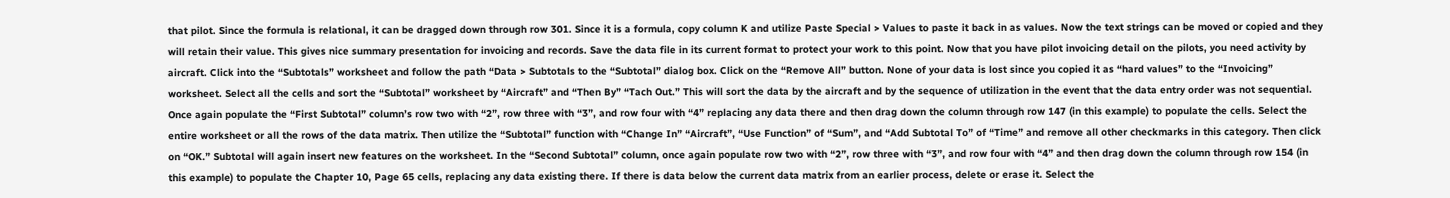that pilot. Since the formula is relational, it can be dragged down through row 301. Since it is a formula, copy column K and utilize Paste Special > Values to paste it back in as values. Now the text strings can be moved or copied and they will retain their value. This gives nice summary presentation for invoicing and records. Save the data file in its current format to protect your work to this point. Now that you have pilot invoicing detail on the pilots, you need activity by aircraft. Click into the “Subtotals” worksheet and follow the path “Data > Subtotals to the “Subtotal” dialog box. Click on the “Remove All” button. None of your data is lost since you copied it as “hard values” to the “Invoicing” worksheet. Select all the cells and sort the “Subtotal” worksheet by “Aircraft” and “Then By” “Tach Out.” This will sort the data by the aircraft and by the sequence of utilization in the event that the data entry order was not sequential. Once again populate the “First Subtotal” column’s row two with “2”, row three with “3”, and row four with “4” replacing any data there and then drag down the column through row 147 (in this example) to populate the cells. Select the entire worksheet or all the rows of the data matrix. Then utilize the “Subtotal” function with “Change In” “Aircraft”, “Use Function” of “Sum”, and “Add Subtotal To” of “Time” and remove all other checkmarks in this category. Then click on “OK.” Subtotal will again insert new features on the worksheet. In the “Second Subtotal” column, once again populate row two with “2”, row three with “3”, and row four with “4” and then drag down the column through row 154 (in this example) to populate the Chapter 10, Page 65 cells, replacing any data existing there. If there is data below the current data matrix from an earlier process, delete or erase it. Select the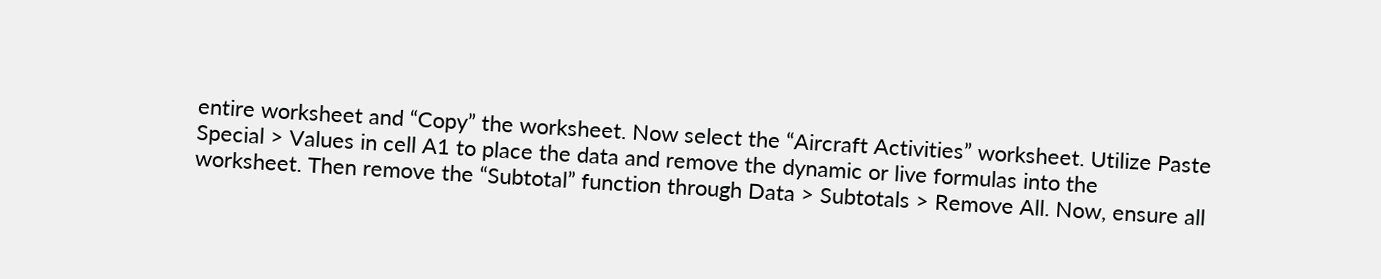entire worksheet and “Copy” the worksheet. Now select the “Aircraft Activities” worksheet. Utilize Paste Special > Values in cell A1 to place the data and remove the dynamic or live formulas into the worksheet. Then remove the “Subtotal” function through Data > Subtotals > Remove All. Now, ensure all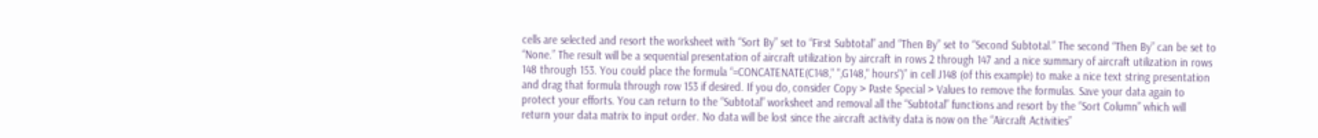cells are selected and resort the worksheet with “Sort By” set to “First Subtotal” and “Then By” set to “Second Subtotal.” The second “Then By” can be set to “None.” The result will be a sequential presentation of aircraft utilization by aircraft in rows 2 through 147 and a nice summary of aircraft utilization in rows 148 through 153. You could place the formula “=CONCATENATE(C148," ",G148," hours")” in cell J148 (of this example) to make a nice text string presentation and drag that formula through row 153 if desired. If you do, consider Copy > Paste Special > Values to remove the formulas. Save your data again to protect your efforts. You can return to the “Subtotal” worksheet and removal all the “Subtotal” functions and resort by the “Sort Column” which will return your data matrix to input order. No data will be lost since the aircraft activity data is now on the “Aircraft Activities”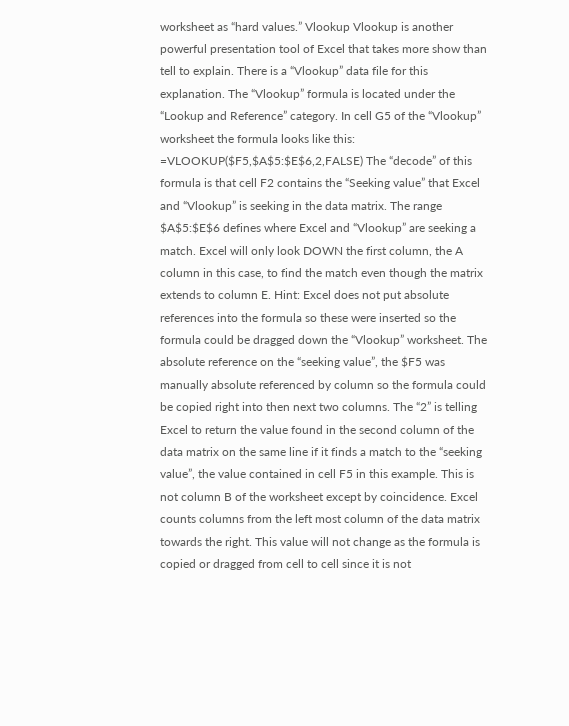worksheet as “hard values.” Vlookup Vlookup is another powerful presentation tool of Excel that takes more show than tell to explain. There is a “Vlookup” data file for this explanation. The “Vlookup” formula is located under the “Lookup and Reference” category. In cell G5 of the “Vlookup” worksheet the formula looks like this: =VLOOKUP($F5,$A$5:$E$6,2,FALSE) The “decode” of this formula is that cell F2 contains the “Seeking value” that Excel and “Vlookup” is seeking in the data matrix. The range $A$5:$E$6 defines where Excel and “Vlookup” are seeking a match. Excel will only look DOWN the first column, the A column in this case, to find the match even though the matrix extends to column E. Hint: Excel does not put absolute references into the formula so these were inserted so the formula could be dragged down the “Vlookup” worksheet. The absolute reference on the “seeking value”, the $F5 was manually absolute referenced by column so the formula could be copied right into then next two columns. The “2” is telling Excel to return the value found in the second column of the data matrix on the same line if it finds a match to the “seeking value”, the value contained in cell F5 in this example. This is not column B of the worksheet except by coincidence. Excel counts columns from the left most column of the data matrix towards the right. This value will not change as the formula is copied or dragged from cell to cell since it is not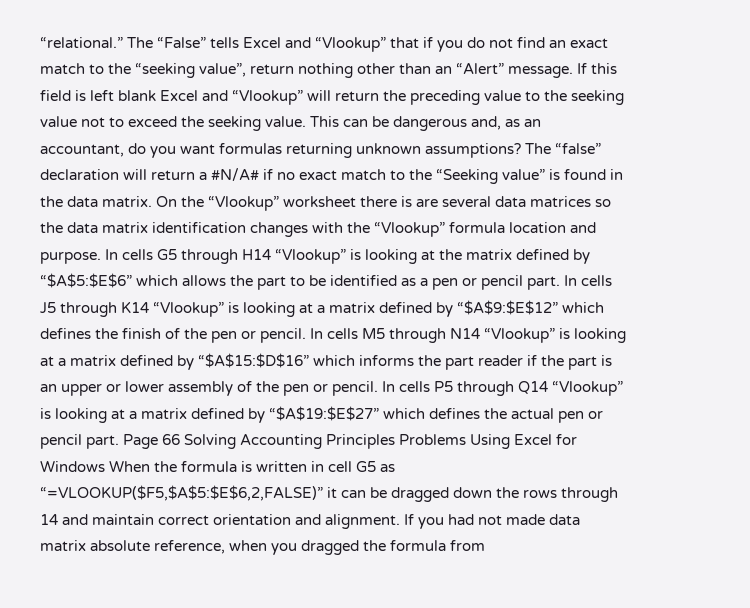“relational.” The “False” tells Excel and “Vlookup” that if you do not find an exact match to the “seeking value”, return nothing other than an “Alert” message. If this field is left blank Excel and “Vlookup” will return the preceding value to the seeking value not to exceed the seeking value. This can be dangerous and, as an accountant, do you want formulas returning unknown assumptions? The “false” declaration will return a #N/A# if no exact match to the “Seeking value” is found in the data matrix. On the “Vlookup” worksheet there is are several data matrices so the data matrix identification changes with the “Vlookup” formula location and purpose. In cells G5 through H14 “Vlookup” is looking at the matrix defined by “$A$5:$E$6” which allows the part to be identified as a pen or pencil part. In cells J5 through K14 “Vlookup” is looking at a matrix defined by “$A$9:$E$12” which defines the finish of the pen or pencil. In cells M5 through N14 “Vlookup” is looking at a matrix defined by “$A$15:$D$16” which informs the part reader if the part is an upper or lower assembly of the pen or pencil. In cells P5 through Q14 “Vlookup” is looking at a matrix defined by “$A$19:$E$27” which defines the actual pen or pencil part. Page 66 Solving Accounting Principles Problems Using Excel for Windows When the formula is written in cell G5 as “=VLOOKUP($F5,$A$5:$E$6,2,FALSE)” it can be dragged down the rows through 14 and maintain correct orientation and alignment. If you had not made data matrix absolute reference, when you dragged the formula from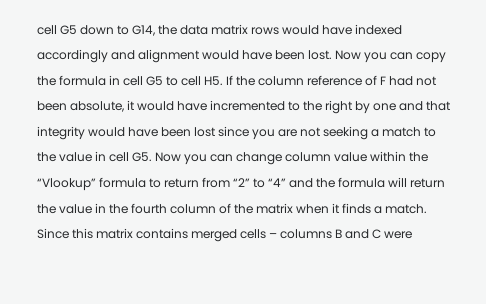cell G5 down to G14, the data matrix rows would have indexed accordingly and alignment would have been lost. Now you can copy the formula in cell G5 to cell H5. If the column reference of F had not been absolute, it would have incremented to the right by one and that integrity would have been lost since you are not seeking a match to the value in cell G5. Now you can change column value within the “Vlookup” formula to return from “2” to “4” and the formula will return the value in the fourth column of the matrix when it finds a match. Since this matrix contains merged cells – columns B and C were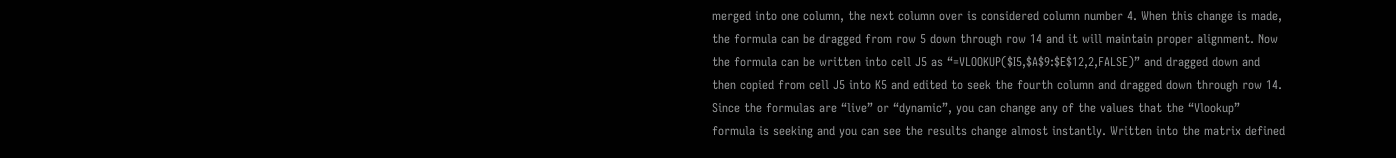merged into one column, the next column over is considered column number 4. When this change is made, the formula can be dragged from row 5 down through row 14 and it will maintain proper alignment. Now the formula can be written into cell J5 as “=VLOOKUP($I5,$A$9:$E$12,2,FALSE)” and dragged down and then copied from cell J5 into K5 and edited to seek the fourth column and dragged down through row 14. Since the formulas are “live” or “dynamic”, you can change any of the values that the “Vlookup” formula is seeking and you can see the results change almost instantly. Written into the matrix defined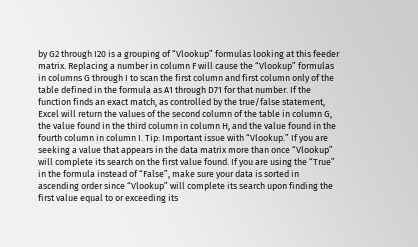by G2 through I20 is a grouping of “Vlookup” formulas looking at this feeder matrix. Replacing a number in column F will cause the “Vlookup” formulas in columns G through I to scan the first column and first column only of the table defined in the formula as A1 through D71 for that number. If the function finds an exact match, as controlled by the true/false statement, Excel will return the values of the second column of the table in column G, the value found in the third column in column H, and the value found in the fourth column in column I. Tip: Important issue with “Vlookup.” If you are seeking a value that appears in the data matrix more than once “Vlookup” will complete its search on the first value found. If you are using the “True” in the formula instead of “False”, make sure your data is sorted in ascending order since “Vlookup” will complete its search upon finding the first value equal to or exceeding its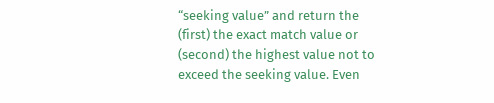“seeking value” and return the (first) the exact match value or (second) the highest value not to exceed the seeking value. Even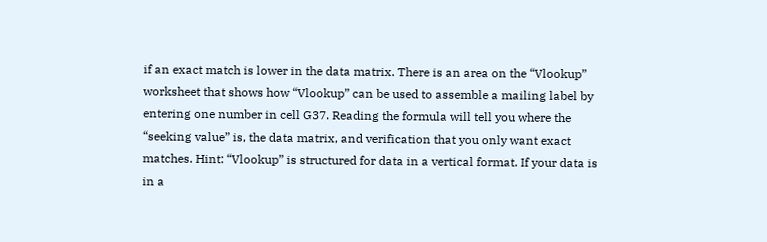if an exact match is lower in the data matrix. There is an area on the “Vlookup” worksheet that shows how “Vlookup” can be used to assemble a mailing label by entering one number in cell G37. Reading the formula will tell you where the “seeking value” is, the data matrix, and verification that you only want exact matches. Hint: “Vlookup” is structured for data in a vertical format. If your data is in a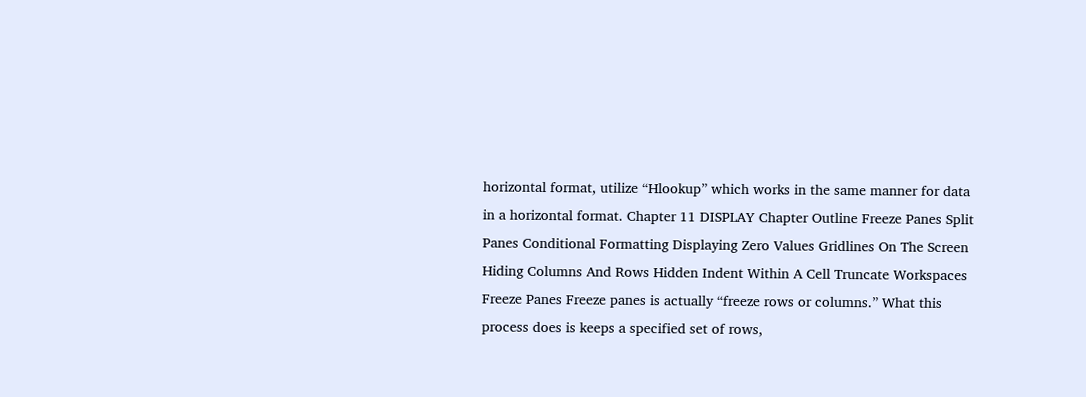horizontal format, utilize “Hlookup” which works in the same manner for data in a horizontal format. Chapter 11 DISPLAY Chapter Outline Freeze Panes Split Panes Conditional Formatting Displaying Zero Values Gridlines On The Screen Hiding Columns And Rows Hidden Indent Within A Cell Truncate Workspaces Freeze Panes Freeze panes is actually “freeze rows or columns.” What this process does is keeps a specified set of rows,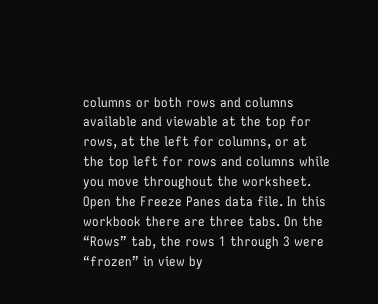columns or both rows and columns available and viewable at the top for rows, at the left for columns, or at the top left for rows and columns while you move throughout the worksheet. Open the Freeze Panes data file. In this workbook there are three tabs. On the “Rows” tab, the rows 1 through 3 were “frozen” in view by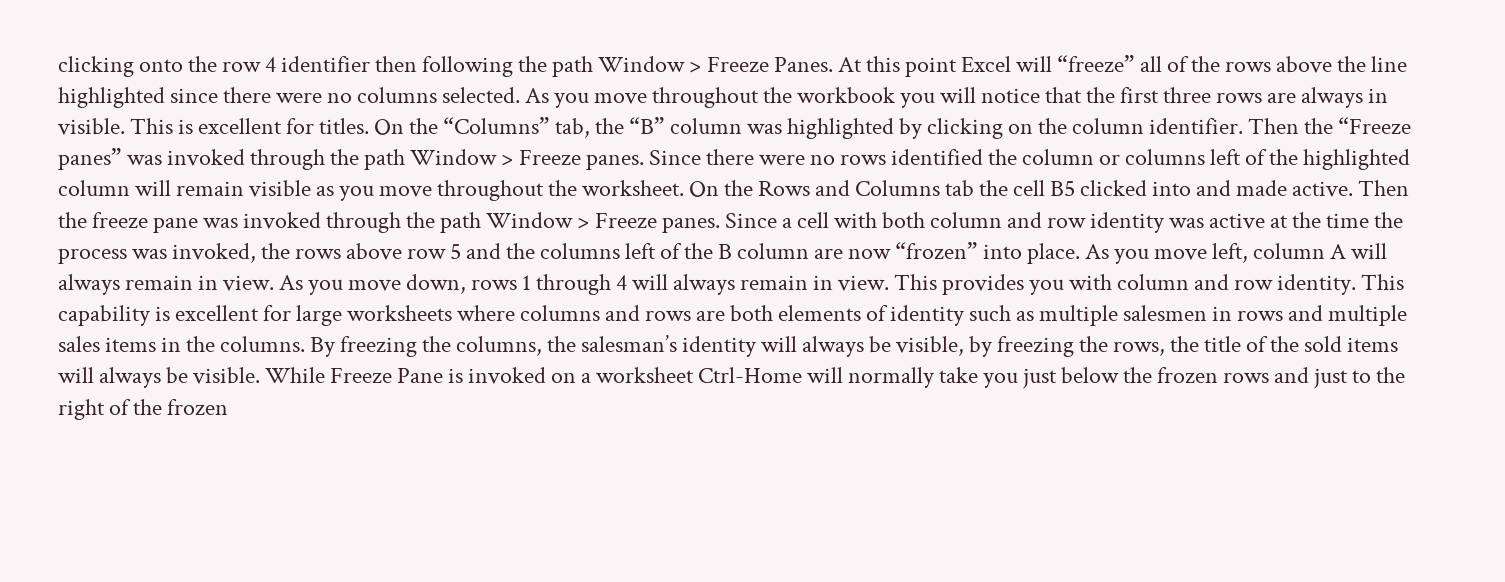clicking onto the row 4 identifier then following the path Window > Freeze Panes. At this point Excel will “freeze” all of the rows above the line highlighted since there were no columns selected. As you move throughout the workbook you will notice that the first three rows are always in visible. This is excellent for titles. On the “Columns” tab, the “B” column was highlighted by clicking on the column identifier. Then the “Freeze panes” was invoked through the path Window > Freeze panes. Since there were no rows identified the column or columns left of the highlighted column will remain visible as you move throughout the worksheet. On the Rows and Columns tab the cell B5 clicked into and made active. Then the freeze pane was invoked through the path Window > Freeze panes. Since a cell with both column and row identity was active at the time the process was invoked, the rows above row 5 and the columns left of the B column are now “frozen” into place. As you move left, column A will always remain in view. As you move down, rows 1 through 4 will always remain in view. This provides you with column and row identity. This capability is excellent for large worksheets where columns and rows are both elements of identity such as multiple salesmen in rows and multiple sales items in the columns. By freezing the columns, the salesman’s identity will always be visible, by freezing the rows, the title of the sold items will always be visible. While Freeze Pane is invoked on a worksheet Ctrl-Home will normally take you just below the frozen rows and just to the right of the frozen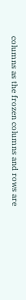columns as the frozen columns and rows are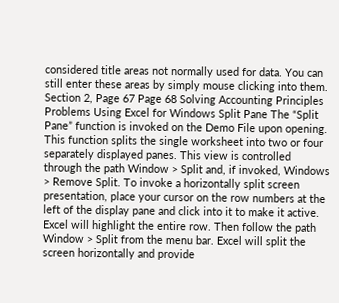considered title areas not normally used for data. You can still enter these areas by simply mouse clicking into them. Section 2, Page 67 Page 68 Solving Accounting Principles Problems Using Excel for Windows Split Pane The “Split Pane” function is invoked on the Demo File upon opening. This function splits the single worksheet into two or four separately displayed panes. This view is controlled through the path Window > Split and, if invoked, Windows > Remove Split. To invoke a horizontally split screen presentation, place your cursor on the row numbers at the left of the display pane and click into it to make it active. Excel will highlight the entire row. Then follow the path Window > Split from the menu bar. Excel will split the screen horizontally and provide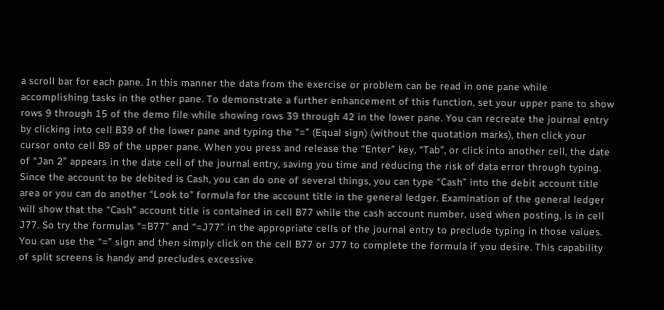a scroll bar for each pane. In this manner the data from the exercise or problem can be read in one pane while accomplishing tasks in the other pane. To demonstrate a further enhancement of this function, set your upper pane to show rows 9 through 15 of the demo file while showing rows 39 through 42 in the lower pane. You can recreate the journal entry by clicking into cell B39 of the lower pane and typing the “=” (Equal sign) (without the quotation marks), then click your cursor onto cell B9 of the upper pane. When you press and release the “Enter” key, “Tab”, or click into another cell, the date of “Jan 2” appears in the date cell of the journal entry, saving you time and reducing the risk of data error through typing. Since the account to be debited is Cash, you can do one of several things, you can type “Cash” into the debit account title area or you can do another “Look to” formula for the account title in the general ledger. Examination of the general ledger will show that the “Cash” account title is contained in cell B77 while the cash account number, used when posting, is in cell J77. So try the formulas “=B77” and “=J77” in the appropriate cells of the journal entry to preclude typing in those values. You can use the “=” sign and then simply click on the cell B77 or J77 to complete the formula if you desire. This capability of split screens is handy and precludes excessive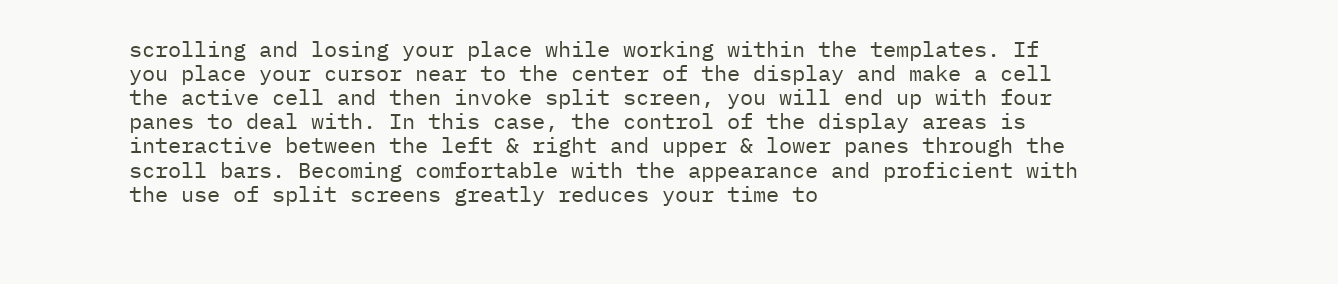scrolling and losing your place while working within the templates. If you place your cursor near to the center of the display and make a cell the active cell and then invoke split screen, you will end up with four panes to deal with. In this case, the control of the display areas is interactive between the left & right and upper & lower panes through the scroll bars. Becoming comfortable with the appearance and proficient with the use of split screens greatly reduces your time to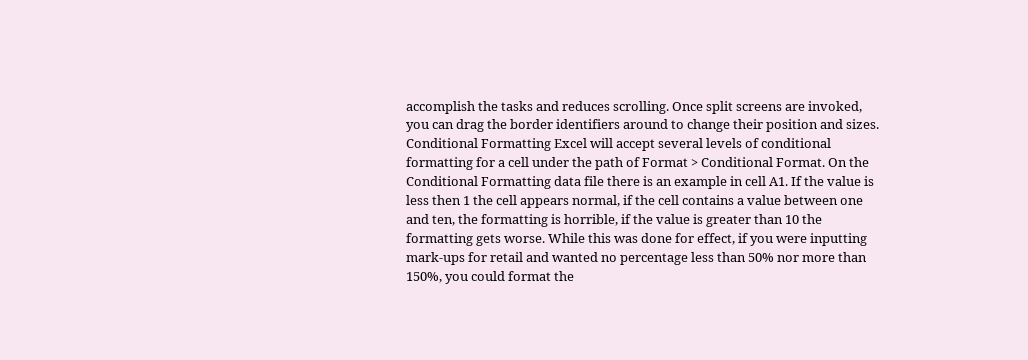accomplish the tasks and reduces scrolling. Once split screens are invoked, you can drag the border identifiers around to change their position and sizes. Conditional Formatting Excel will accept several levels of conditional formatting for a cell under the path of Format > Conditional Format. On the Conditional Formatting data file there is an example in cell A1. If the value is less then 1 the cell appears normal, if the cell contains a value between one and ten, the formatting is horrible, if the value is greater than 10 the formatting gets worse. While this was done for effect, if you were inputting mark-ups for retail and wanted no percentage less than 50% nor more than 150%, you could format the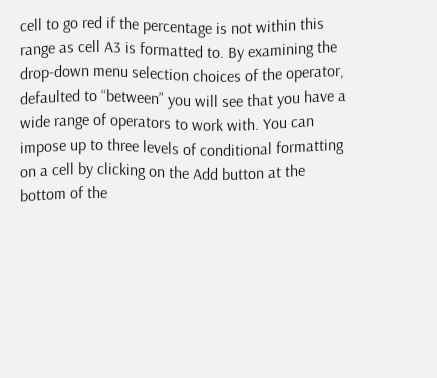cell to go red if the percentage is not within this range as cell A3 is formatted to. By examining the drop-down menu selection choices of the operator, defaulted to “between” you will see that you have a wide range of operators to work with. You can impose up to three levels of conditional formatting on a cell by clicking on the Add button at the bottom of the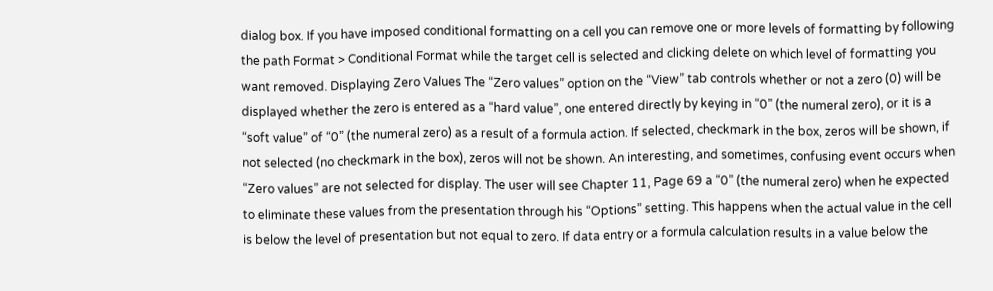dialog box. If you have imposed conditional formatting on a cell you can remove one or more levels of formatting by following the path Format > Conditional Format while the target cell is selected and clicking delete on which level of formatting you want removed. Displaying Zero Values The “Zero values” option on the “View” tab controls whether or not a zero (0) will be displayed whether the zero is entered as a “hard value”, one entered directly by keying in “0” (the numeral zero), or it is a “soft value” of “0” (the numeral zero) as a result of a formula action. If selected, checkmark in the box, zeros will be shown, if not selected (no checkmark in the box), zeros will not be shown. An interesting, and sometimes, confusing event occurs when “Zero values” are not selected for display. The user will see Chapter 11, Page 69 a “0” (the numeral zero) when he expected to eliminate these values from the presentation through his “Options” setting. This happens when the actual value in the cell is below the level of presentation but not equal to zero. If data entry or a formula calculation results in a value below the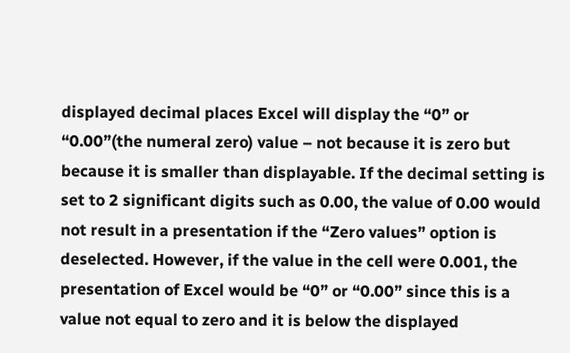displayed decimal places Excel will display the “0” or “0.00”(the numeral zero) value – not because it is zero but because it is smaller than displayable. If the decimal setting is set to 2 significant digits such as 0.00, the value of 0.00 would not result in a presentation if the “Zero values” option is deselected. However, if the value in the cell were 0.001, the presentation of Excel would be “0” or “0.00” since this is a value not equal to zero and it is below the displayed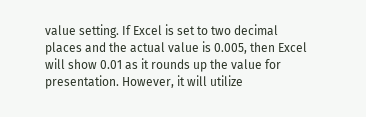value setting. If Excel is set to two decimal places and the actual value is 0.005, then Excel will show 0.01 as it rounds up the value for presentation. However, it will utilize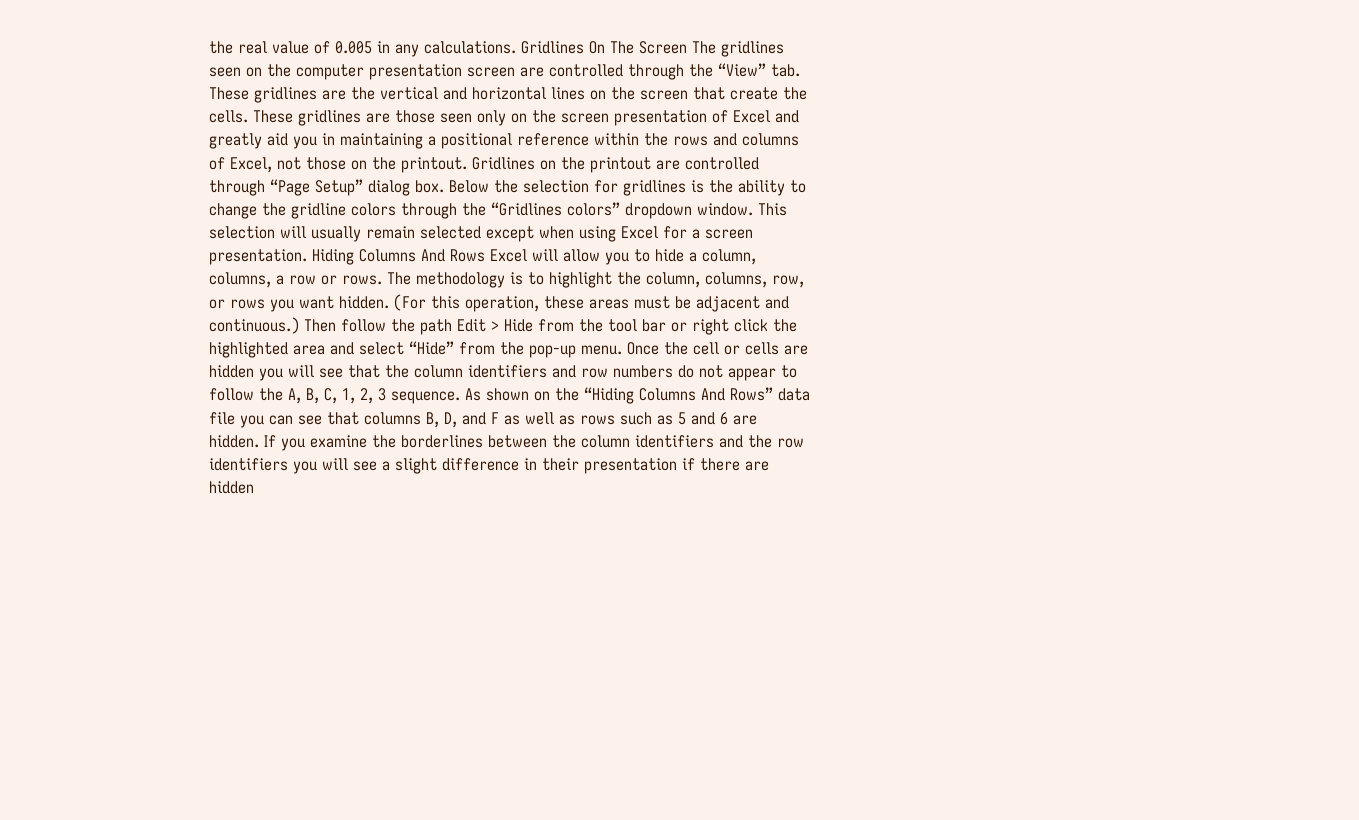the real value of 0.005 in any calculations. Gridlines On The Screen The gridlines seen on the computer presentation screen are controlled through the “View” tab. These gridlines are the vertical and horizontal lines on the screen that create the cells. These gridlines are those seen only on the screen presentation of Excel and greatly aid you in maintaining a positional reference within the rows and columns of Excel, not those on the printout. Gridlines on the printout are controlled through “Page Setup” dialog box. Below the selection for gridlines is the ability to change the gridline colors through the “Gridlines colors” dropdown window. This selection will usually remain selected except when using Excel for a screen presentation. Hiding Columns And Rows Excel will allow you to hide a column, columns, a row or rows. The methodology is to highlight the column, columns, row, or rows you want hidden. (For this operation, these areas must be adjacent and continuous.) Then follow the path Edit > Hide from the tool bar or right click the highlighted area and select “Hide” from the pop-up menu. Once the cell or cells are hidden you will see that the column identifiers and row numbers do not appear to follow the A, B, C, 1, 2, 3 sequence. As shown on the “Hiding Columns And Rows” data file you can see that columns B, D, and F as well as rows such as 5 and 6 are hidden. If you examine the borderlines between the column identifiers and the row identifiers you will see a slight difference in their presentation if there are hidden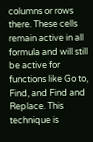columns or rows there. These cells remain active in all formula and will still be active for functions like Go to, Find, and Find and Replace. This technique is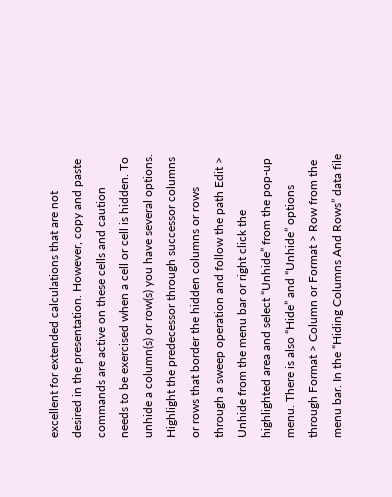excellent for extended calculations that are not desired in the presentation. However, copy and paste commands are active on these cells and caution needs to be exercised when a cell or cell is hidden. To unhide a column(s) or row(s) you have several options. Highlight the predecessor through successor columns or rows that border the hidden columns or rows through a sweep operation and follow the path Edit > Unhide from the menu bar or right click the highlighted area and select “Unhide” from the pop-up menu. There is also “Hide” and “Unhide” options through Format > Column or Format > Row from the menu bar. In the “Hiding Columns And Rows” data file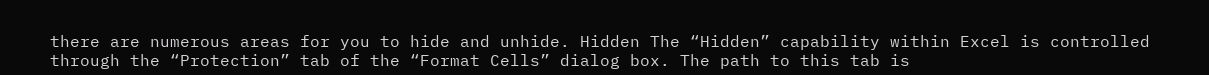there are numerous areas for you to hide and unhide. Hidden The “Hidden” capability within Excel is controlled through the “Protection” tab of the “Format Cells” dialog box. The path to this tab is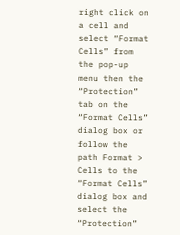right click on a cell and select “Format Cells” from the pop-up menu then the “Protection” tab on the “Format Cells” dialog box or follow the path Format > Cells to the “Format Cells” dialog box and select the “Protection”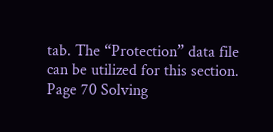tab. The “Protection” data file can be utilized for this section. Page 70 Solving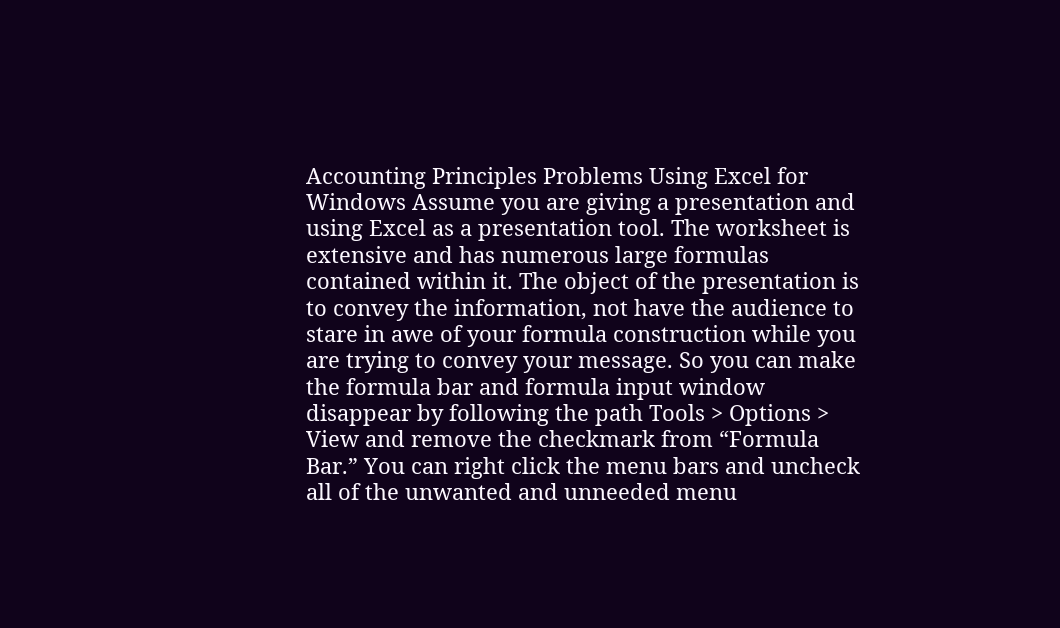Accounting Principles Problems Using Excel for Windows Assume you are giving a presentation and using Excel as a presentation tool. The worksheet is extensive and has numerous large formulas contained within it. The object of the presentation is to convey the information, not have the audience to stare in awe of your formula construction while you are trying to convey your message. So you can make the formula bar and formula input window disappear by following the path Tools > Options > View and remove the checkmark from “Formula Bar.” You can right click the menu bars and uncheck all of the unwanted and unneeded menu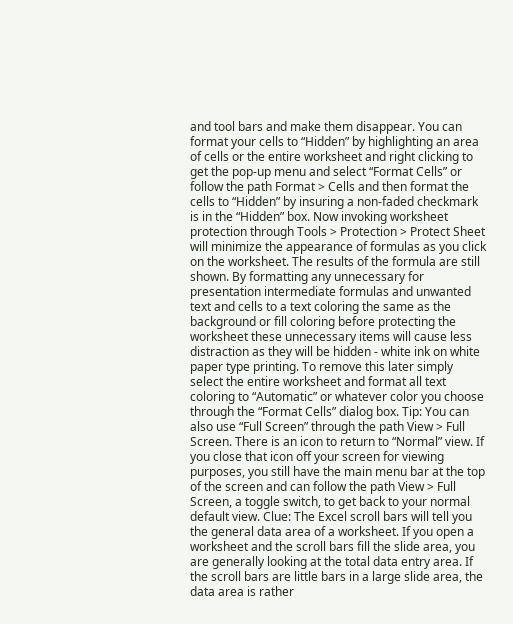and tool bars and make them disappear. You can format your cells to “Hidden” by highlighting an area of cells or the entire worksheet and right clicking to get the pop-up menu and select “Format Cells” or follow the path Format > Cells and then format the cells to “Hidden” by insuring a non-faded checkmark is in the “Hidden” box. Now invoking worksheet protection through Tools > Protection > Protect Sheet will minimize the appearance of formulas as you click on the worksheet. The results of the formula are still shown. By formatting any unnecessary for presentation intermediate formulas and unwanted text and cells to a text coloring the same as the background or fill coloring before protecting the worksheet these unnecessary items will cause less distraction as they will be hidden - white ink on white paper type printing. To remove this later simply select the entire worksheet and format all text coloring to “Automatic” or whatever color you choose through the “Format Cells” dialog box. Tip: You can also use “Full Screen” through the path View > Full Screen. There is an icon to return to “Normal” view. If you close that icon off your screen for viewing purposes, you still have the main menu bar at the top of the screen and can follow the path View > Full Screen, a toggle switch, to get back to your normal default view. Clue: The Excel scroll bars will tell you the general data area of a worksheet. If you open a worksheet and the scroll bars fill the slide area, you are generally looking at the total data entry area. If the scroll bars are little bars in a large slide area, the data area is rather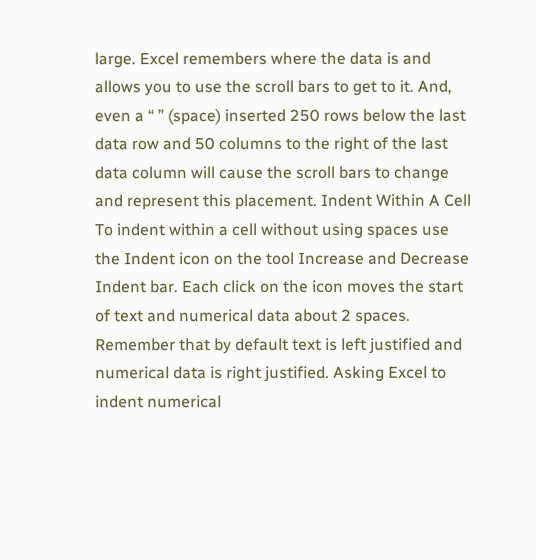large. Excel remembers where the data is and allows you to use the scroll bars to get to it. And, even a “ ” (space) inserted 250 rows below the last data row and 50 columns to the right of the last data column will cause the scroll bars to change and represent this placement. Indent Within A Cell To indent within a cell without using spaces use the Indent icon on the tool Increase and Decrease Indent bar. Each click on the icon moves the start of text and numerical data about 2 spaces. Remember that by default text is left justified and numerical data is right justified. Asking Excel to indent numerical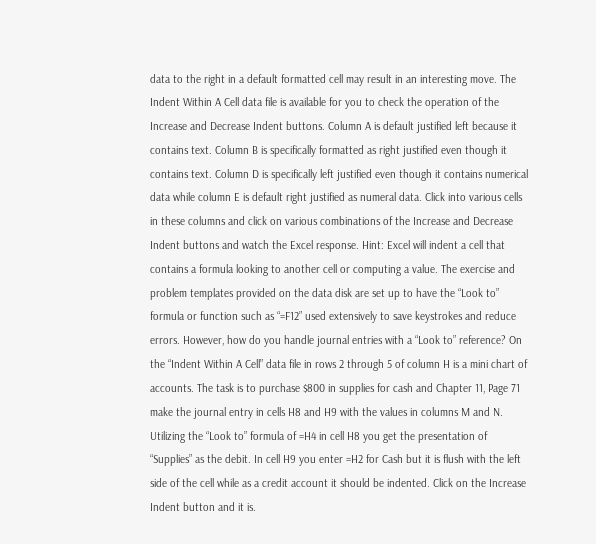data to the right in a default formatted cell may result in an interesting move. The Indent Within A Cell data file is available for you to check the operation of the Increase and Decrease Indent buttons. Column A is default justified left because it contains text. Column B is specifically formatted as right justified even though it contains text. Column D is specifically left justified even though it contains numerical data while column E is default right justified as numeral data. Click into various cells in these columns and click on various combinations of the Increase and Decrease Indent buttons and watch the Excel response. Hint: Excel will indent a cell that contains a formula looking to another cell or computing a value. The exercise and problem templates provided on the data disk are set up to have the “Look to” formula or function such as “=F12” used extensively to save keystrokes and reduce errors. However, how do you handle journal entries with a “Look to” reference? On the “Indent Within A Cell” data file in rows 2 through 5 of column H is a mini chart of accounts. The task is to purchase $800 in supplies for cash and Chapter 11, Page 71 make the journal entry in cells H8 and H9 with the values in columns M and N. Utilizing the “Look to” formula of =H4 in cell H8 you get the presentation of “Supplies” as the debit. In cell H9 you enter =H2 for Cash but it is flush with the left side of the cell while as a credit account it should be indented. Click on the Increase Indent button and it is.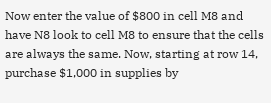Now enter the value of $800 in cell M8 and have N8 look to cell M8 to ensure that the cells are always the same. Now, starting at row 14, purchase $1,000 in supplies by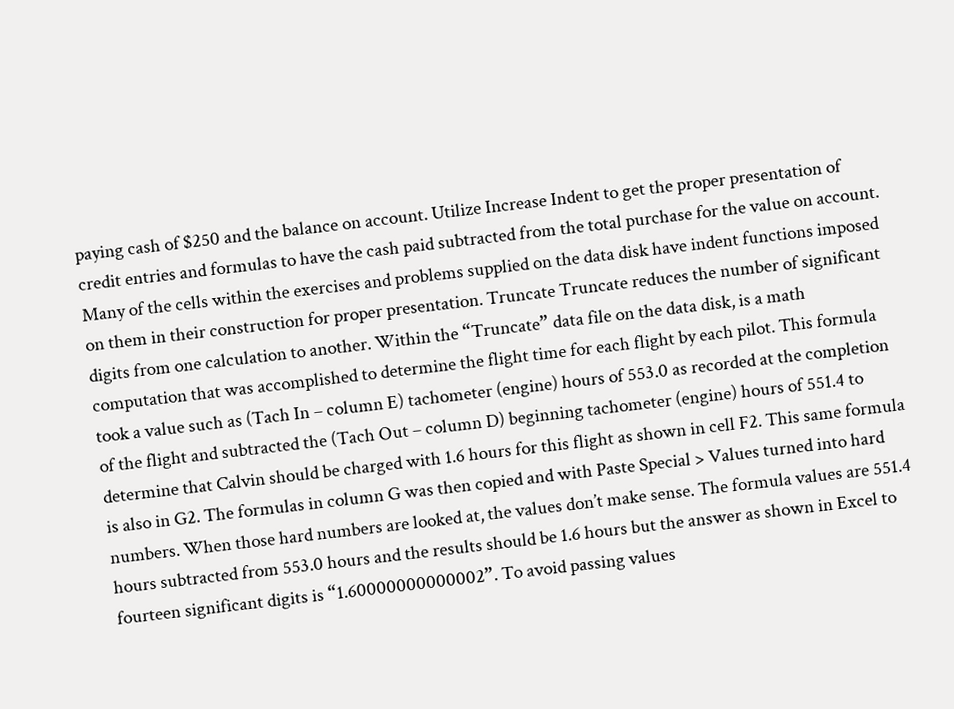paying cash of $250 and the balance on account. Utilize Increase Indent to get the proper presentation of credit entries and formulas to have the cash paid subtracted from the total purchase for the value on account. Many of the cells within the exercises and problems supplied on the data disk have indent functions imposed on them in their construction for proper presentation. Truncate Truncate reduces the number of significant digits from one calculation to another. Within the “Truncate” data file on the data disk, is a math computation that was accomplished to determine the flight time for each flight by each pilot. This formula took a value such as (Tach In – column E) tachometer (engine) hours of 553.0 as recorded at the completion of the flight and subtracted the (Tach Out – column D) beginning tachometer (engine) hours of 551.4 to determine that Calvin should be charged with 1.6 hours for this flight as shown in cell F2. This same formula is also in G2. The formulas in column G was then copied and with Paste Special > Values turned into hard numbers. When those hard numbers are looked at, the values don’t make sense. The formula values are 551.4 hours subtracted from 553.0 hours and the results should be 1.6 hours but the answer as shown in Excel to fourteen significant digits is “1.60000000000002”. To avoid passing values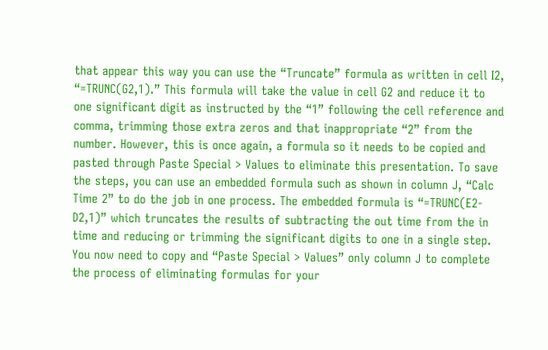that appear this way you can use the “Truncate” formula as written in cell I2, “=TRUNC(G2,1).” This formula will take the value in cell G2 and reduce it to one significant digit as instructed by the “1” following the cell reference and comma, trimming those extra zeros and that inappropriate “2” from the number. However, this is once again, a formula so it needs to be copied and pasted through Paste Special > Values to eliminate this presentation. To save the steps, you can use an embedded formula such as shown in column J, “Calc Time 2” to do the job in one process. The embedded formula is “=TRUNC(E2-D2,1)” which truncates the results of subtracting the out time from the in time and reducing or trimming the significant digits to one in a single step. You now need to copy and “Paste Special > Values” only column J to complete the process of eliminating formulas for your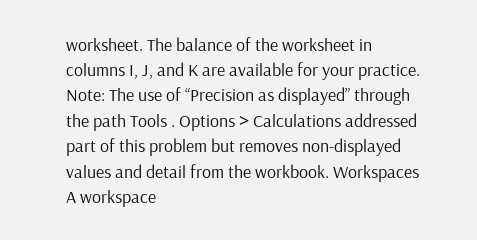worksheet. The balance of the worksheet in columns I, J, and K are available for your practice. Note: The use of “Precision as displayed” through the path Tools . Options > Calculations addressed part of this problem but removes non-displayed values and detail from the workbook. Workspaces A workspace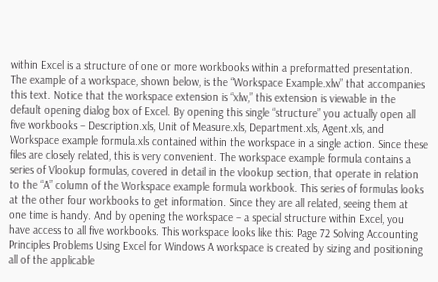within Excel is a structure of one or more workbooks within a preformatted presentation. The example of a workspace, shown below, is the “Workspace Example.xlw” that accompanies this text. Notice that the workspace extension is “xlw,” this extension is viewable in the default opening dialog box of Excel. By opening this single “structure” you actually open all five workbooks – Description.xls, Unit of Measure.xls, Department.xls, Agent.xls, and Workspace example formula.xls contained within the workspace in a single action. Since these files are closely related, this is very convenient. The workspace example formula contains a series of Vlookup formulas, covered in detail in the vlookup section, that operate in relation to the “A” column of the Workspace example formula workbook. This series of formulas looks at the other four workbooks to get information. Since they are all related, seeing them at one time is handy. And by opening the workspace – a special structure within Excel, you have access to all five workbooks. This workspace looks like this: Page 72 Solving Accounting Principles Problems Using Excel for Windows A workspace is created by sizing and positioning all of the applicable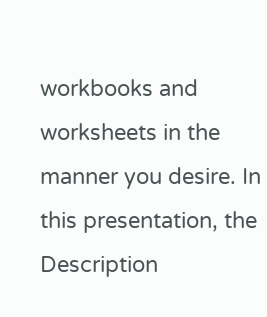workbooks and worksheets in the manner you desire. In this presentation, the Description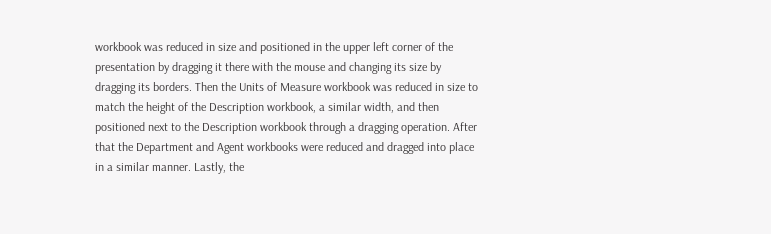workbook was reduced in size and positioned in the upper left corner of the presentation by dragging it there with the mouse and changing its size by dragging its borders. Then the Units of Measure workbook was reduced in size to match the height of the Description workbook, a similar width, and then positioned next to the Description workbook through a dragging operation. After that the Department and Agent workbooks were reduced and dragged into place in a similar manner. Lastly, the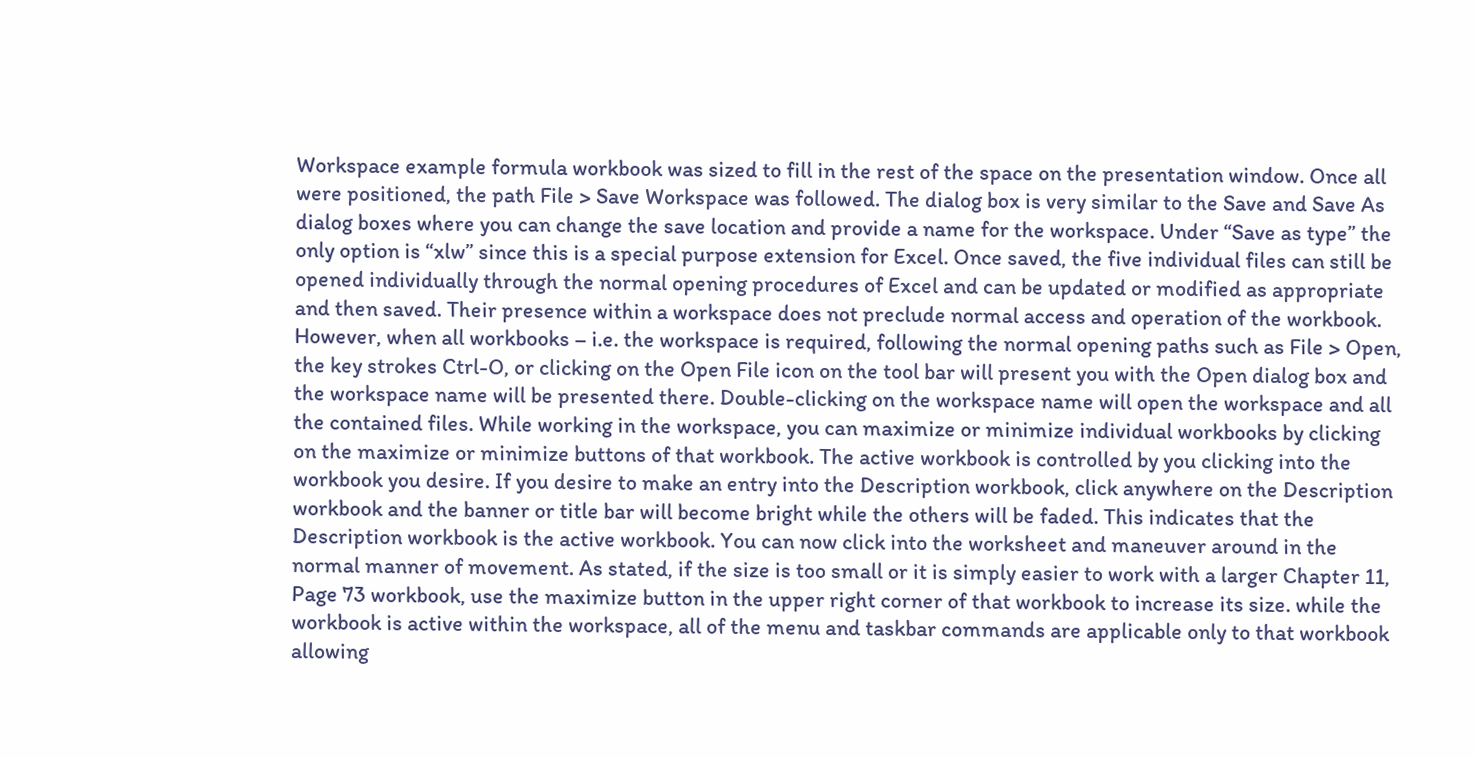Workspace example formula workbook was sized to fill in the rest of the space on the presentation window. Once all were positioned, the path File > Save Workspace was followed. The dialog box is very similar to the Save and Save As dialog boxes where you can change the save location and provide a name for the workspace. Under “Save as type” the only option is “xlw” since this is a special purpose extension for Excel. Once saved, the five individual files can still be opened individually through the normal opening procedures of Excel and can be updated or modified as appropriate and then saved. Their presence within a workspace does not preclude normal access and operation of the workbook. However, when all workbooks – i.e. the workspace is required, following the normal opening paths such as File > Open, the key strokes Ctrl-O, or clicking on the Open File icon on the tool bar will present you with the Open dialog box and the workspace name will be presented there. Double-clicking on the workspace name will open the workspace and all the contained files. While working in the workspace, you can maximize or minimize individual workbooks by clicking on the maximize or minimize buttons of that workbook. The active workbook is controlled by you clicking into the workbook you desire. If you desire to make an entry into the Description workbook, click anywhere on the Description workbook and the banner or title bar will become bright while the others will be faded. This indicates that the Description workbook is the active workbook. You can now click into the worksheet and maneuver around in the normal manner of movement. As stated, if the size is too small or it is simply easier to work with a larger Chapter 11, Page 73 workbook, use the maximize button in the upper right corner of that workbook to increase its size. while the workbook is active within the workspace, all of the menu and taskbar commands are applicable only to that workbook allowing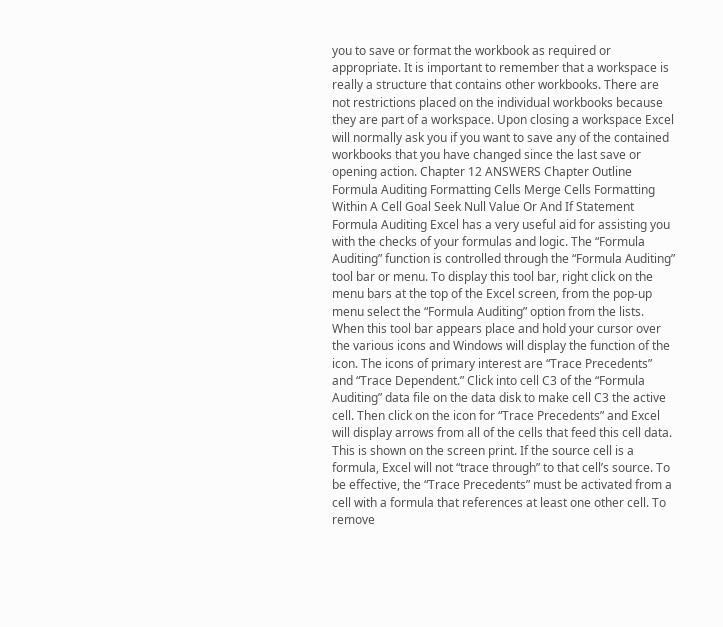you to save or format the workbook as required or appropriate. It is important to remember that a workspace is really a structure that contains other workbooks. There are not restrictions placed on the individual workbooks because they are part of a workspace. Upon closing a workspace Excel will normally ask you if you want to save any of the contained workbooks that you have changed since the last save or opening action. Chapter 12 ANSWERS Chapter Outline Formula Auditing Formatting Cells Merge Cells Formatting Within A Cell Goal Seek Null Value Or And If Statement Formula Auditing Excel has a very useful aid for assisting you with the checks of your formulas and logic. The “Formula Auditing” function is controlled through the “Formula Auditing” tool bar or menu. To display this tool bar, right click on the menu bars at the top of the Excel screen, from the pop-up menu select the “Formula Auditing” option from the lists. When this tool bar appears place and hold your cursor over the various icons and Windows will display the function of the icon. The icons of primary interest are “Trace Precedents” and “Trace Dependent.” Click into cell C3 of the “Formula Auditing” data file on the data disk to make cell C3 the active cell. Then click on the icon for “Trace Precedents” and Excel will display arrows from all of the cells that feed this cell data. This is shown on the screen print. If the source cell is a formula, Excel will not “trace through” to that cell’s source. To be effective, the “Trace Precedents” must be activated from a cell with a formula that references at least one other cell. To remove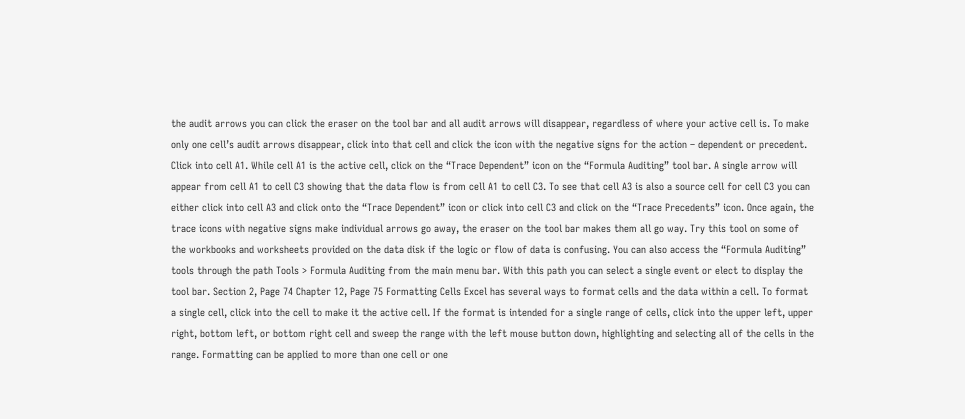the audit arrows you can click the eraser on the tool bar and all audit arrows will disappear, regardless of where your active cell is. To make only one cell’s audit arrows disappear, click into that cell and click the icon with the negative signs for the action – dependent or precedent. Click into cell A1. While cell A1 is the active cell, click on the “Trace Dependent” icon on the “Formula Auditing” tool bar. A single arrow will appear from cell A1 to cell C3 showing that the data flow is from cell A1 to cell C3. To see that cell A3 is also a source cell for cell C3 you can either click into cell A3 and click onto the “Trace Dependent” icon or click into cell C3 and click on the “Trace Precedents” icon. Once again, the trace icons with negative signs make individual arrows go away, the eraser on the tool bar makes them all go way. Try this tool on some of the workbooks and worksheets provided on the data disk if the logic or flow of data is confusing. You can also access the “Formula Auditing” tools through the path Tools > Formula Auditing from the main menu bar. With this path you can select a single event or elect to display the tool bar. Section 2, Page 74 Chapter 12, Page 75 Formatting Cells Excel has several ways to format cells and the data within a cell. To format a single cell, click into the cell to make it the active cell. If the format is intended for a single range of cells, click into the upper left, upper right, bottom left, or bottom right cell and sweep the range with the left mouse button down, highlighting and selecting all of the cells in the range. Formatting can be applied to more than one cell or one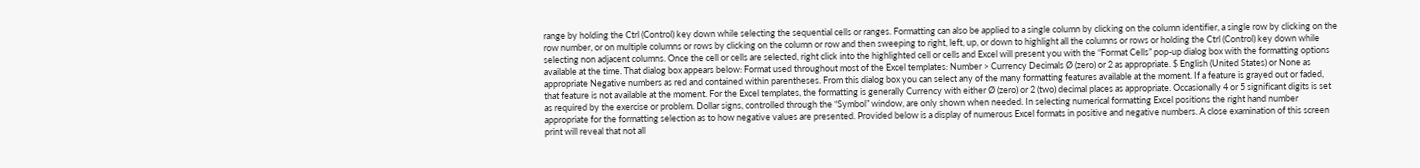range by holding the Ctrl (Control) key down while selecting the sequential cells or ranges. Formatting can also be applied to a single column by clicking on the column identifier, a single row by clicking on the row number, or on multiple columns or rows by clicking on the column or row and then sweeping to right, left, up, or down to highlight all the columns or rows or holding the Ctrl (Control) key down while selecting non adjacent columns. Once the cell or cells are selected, right click into the highlighted cell or cells and Excel will present you with the “Format Cells” pop-up dialog box with the formatting options available at the time. That dialog box appears below: Format used throughout most of the Excel templates: Number > Currency Decimals Ø (zero) or 2 as appropriate. $ English (United States) or None as appropriate Negative numbers as red and contained within parentheses. From this dialog box you can select any of the many formatting features available at the moment. If a feature is grayed out or faded, that feature is not available at the moment. For the Excel templates, the formatting is generally Currency with either Ø (zero) or 2 (two) decimal places as appropriate. Occasionally 4 or 5 significant digits is set as required by the exercise or problem. Dollar signs, controlled through the “Symbol” window, are only shown when needed. In selecting numerical formatting Excel positions the right hand number appropriate for the formatting selection as to how negative values are presented. Provided below is a display of numerous Excel formats in positive and negative numbers. A close examination of this screen print will reveal that not all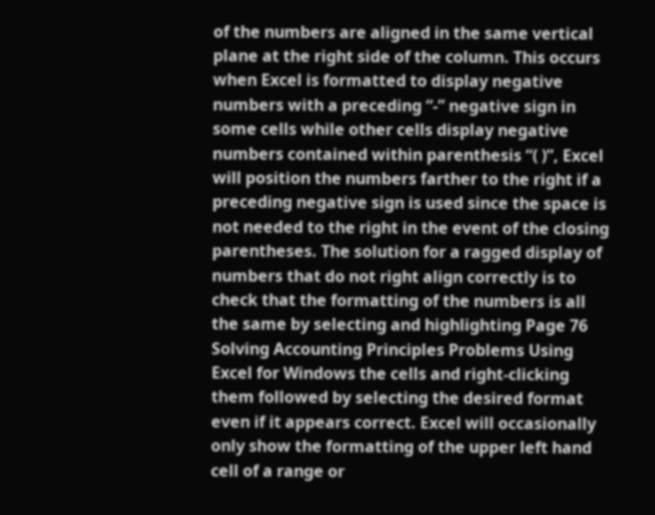of the numbers are aligned in the same vertical plane at the right side of the column. This occurs when Excel is formatted to display negative numbers with a preceding “-” negative sign in some cells while other cells display negative numbers contained within parenthesis “( )”, Excel will position the numbers farther to the right if a preceding negative sign is used since the space is not needed to the right in the event of the closing parentheses. The solution for a ragged display of numbers that do not right align correctly is to check that the formatting of the numbers is all the same by selecting and highlighting Page 76 Solving Accounting Principles Problems Using Excel for Windows the cells and right-clicking them followed by selecting the desired format even if it appears correct. Excel will occasionally only show the formatting of the upper left hand cell of a range or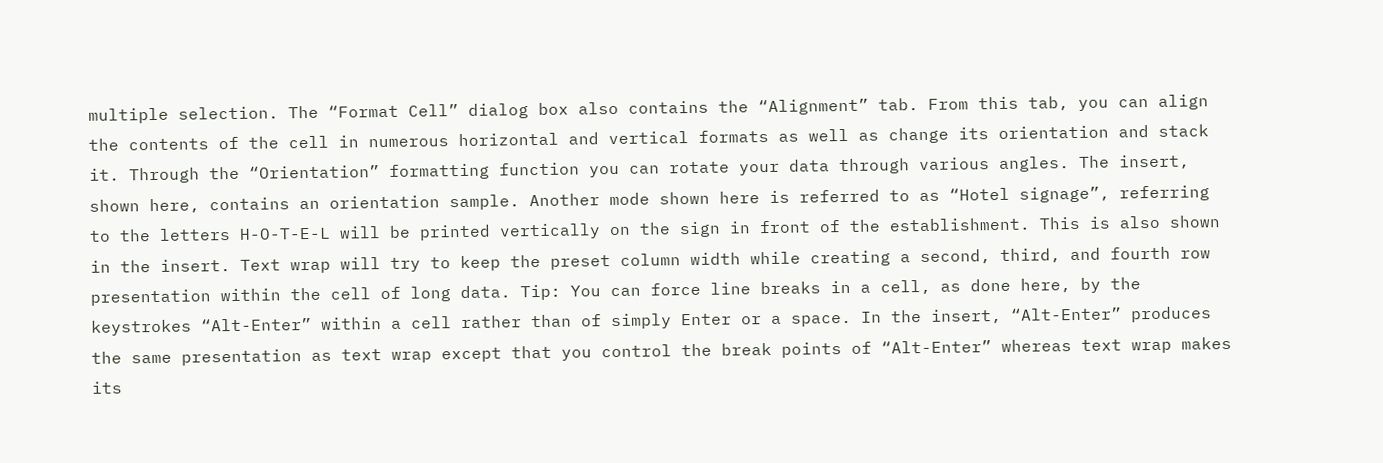multiple selection. The “Format Cell” dialog box also contains the “Alignment” tab. From this tab, you can align the contents of the cell in numerous horizontal and vertical formats as well as change its orientation and stack it. Through the “Orientation” formatting function you can rotate your data through various angles. The insert, shown here, contains an orientation sample. Another mode shown here is referred to as “Hotel signage”, referring to the letters H-O-T-E-L will be printed vertically on the sign in front of the establishment. This is also shown in the insert. Text wrap will try to keep the preset column width while creating a second, third, and fourth row presentation within the cell of long data. Tip: You can force line breaks in a cell, as done here, by the keystrokes “Alt-Enter” within a cell rather than of simply Enter or a space. In the insert, “Alt-Enter” produces the same presentation as text wrap except that you control the break points of “Alt-Enter” whereas text wrap makes its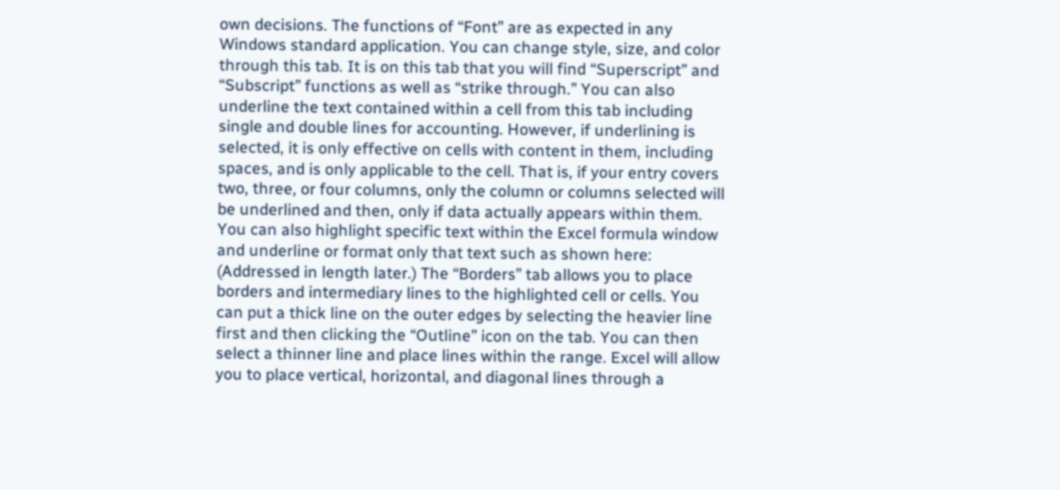own decisions. The functions of “Font” are as expected in any Windows standard application. You can change style, size, and color through this tab. It is on this tab that you will find “Superscript” and “Subscript” functions as well as “strike through.” You can also underline the text contained within a cell from this tab including single and double lines for accounting. However, if underlining is selected, it is only effective on cells with content in them, including spaces, and is only applicable to the cell. That is, if your entry covers two, three, or four columns, only the column or columns selected will be underlined and then, only if data actually appears within them. You can also highlight specific text within the Excel formula window and underline or format only that text such as shown here: (Addressed in length later.) The “Borders” tab allows you to place borders and intermediary lines to the highlighted cell or cells. You can put a thick line on the outer edges by selecting the heavier line first and then clicking the “Outline” icon on the tab. You can then select a thinner line and place lines within the range. Excel will allow you to place vertical, horizontal, and diagonal lines through a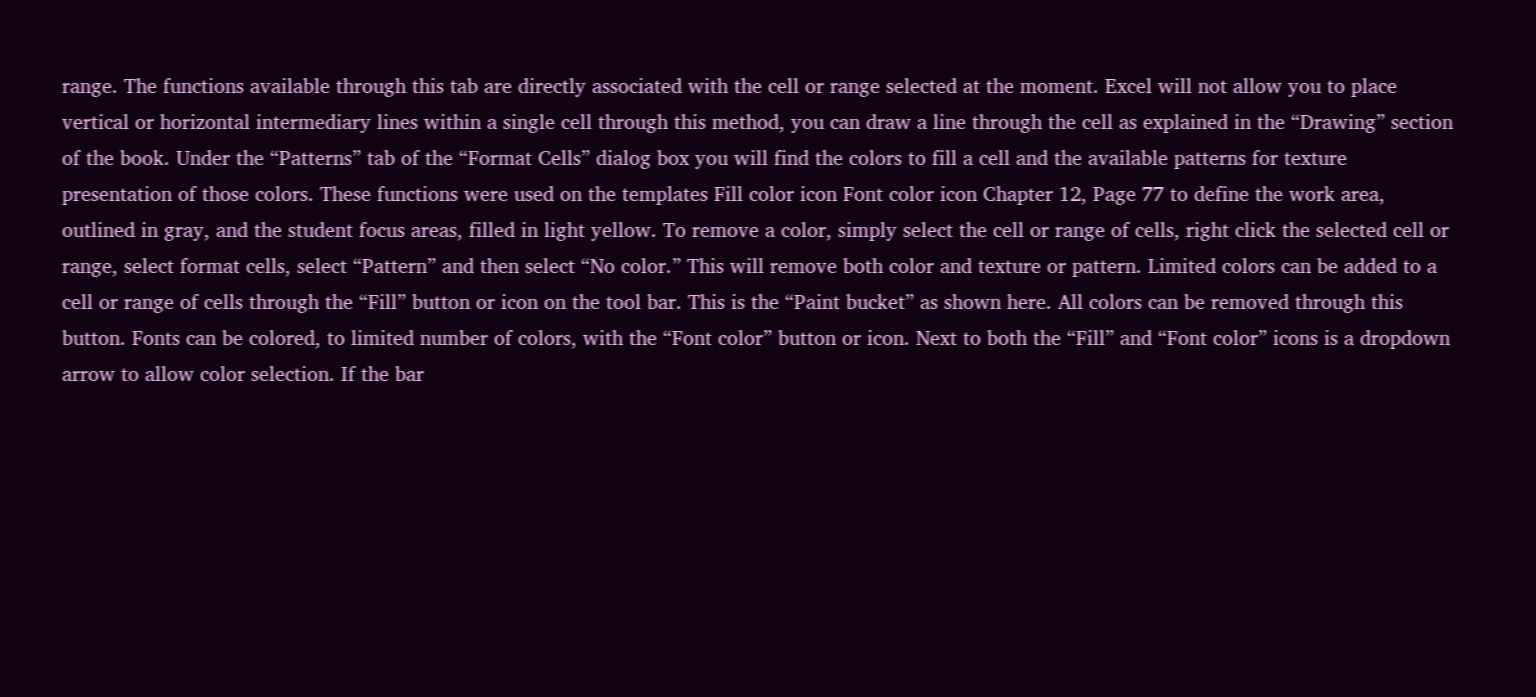range. The functions available through this tab are directly associated with the cell or range selected at the moment. Excel will not allow you to place vertical or horizontal intermediary lines within a single cell through this method, you can draw a line through the cell as explained in the “Drawing” section of the book. Under the “Patterns” tab of the “Format Cells” dialog box you will find the colors to fill a cell and the available patterns for texture presentation of those colors. These functions were used on the templates Fill color icon Font color icon Chapter 12, Page 77 to define the work area, outlined in gray, and the student focus areas, filled in light yellow. To remove a color, simply select the cell or range of cells, right click the selected cell or range, select format cells, select “Pattern” and then select “No color.” This will remove both color and texture or pattern. Limited colors can be added to a cell or range of cells through the “Fill” button or icon on the tool bar. This is the “Paint bucket” as shown here. All colors can be removed through this button. Fonts can be colored, to limited number of colors, with the “Font color” button or icon. Next to both the “Fill” and “Font color” icons is a dropdown arrow to allow color selection. If the bar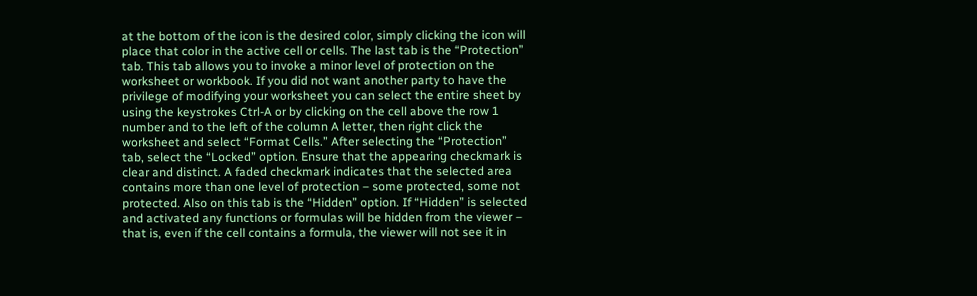at the bottom of the icon is the desired color, simply clicking the icon will place that color in the active cell or cells. The last tab is the “Protection” tab. This tab allows you to invoke a minor level of protection on the worksheet or workbook. If you did not want another party to have the privilege of modifying your worksheet you can select the entire sheet by using the keystrokes Ctrl-A or by clicking on the cell above the row 1 number and to the left of the column A letter, then right click the worksheet and select “Format Cells.” After selecting the “Protection” tab, select the “Locked” option. Ensure that the appearing checkmark is clear and distinct. A faded checkmark indicates that the selected area contains more than one level of protection – some protected, some not protected. Also on this tab is the “Hidden” option. If “Hidden” is selected and activated any functions or formulas will be hidden from the viewer – that is, even if the cell contains a formula, the viewer will not see it in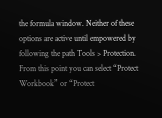the formula window. Neither of these options are active until empowered by following the path Tools > Protection. From this point you can select “Protect Workbook” or “Protect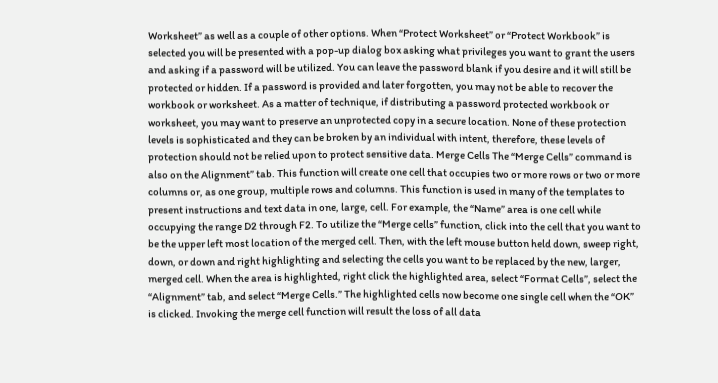Worksheet” as well as a couple of other options. When “Protect Worksheet” or “Protect Workbook” is selected you will be presented with a pop-up dialog box asking what privileges you want to grant the users and asking if a password will be utilized. You can leave the password blank if you desire and it will still be protected or hidden. If a password is provided and later forgotten, you may not be able to recover the workbook or worksheet. As a matter of technique, if distributing a password protected workbook or worksheet, you may want to preserve an unprotected copy in a secure location. None of these protection levels is sophisticated and they can be broken by an individual with intent, therefore, these levels of protection should not be relied upon to protect sensitive data. Merge Cells The “Merge Cells” command is also on the Alignment” tab. This function will create one cell that occupies two or more rows or two or more columns or, as one group, multiple rows and columns. This function is used in many of the templates to present instructions and text data in one, large, cell. For example, the “Name” area is one cell while occupying the range D2 through F2. To utilize the “Merge cells” function, click into the cell that you want to be the upper left most location of the merged cell. Then, with the left mouse button held down, sweep right, down, or down and right highlighting and selecting the cells you want to be replaced by the new, larger, merged cell. When the area is highlighted, right click the highlighted area, select “Format Cells”, select the “Alignment” tab, and select “Merge Cells.” The highlighted cells now become one single cell when the “OK” is clicked. Invoking the merge cell function will result the loss of all data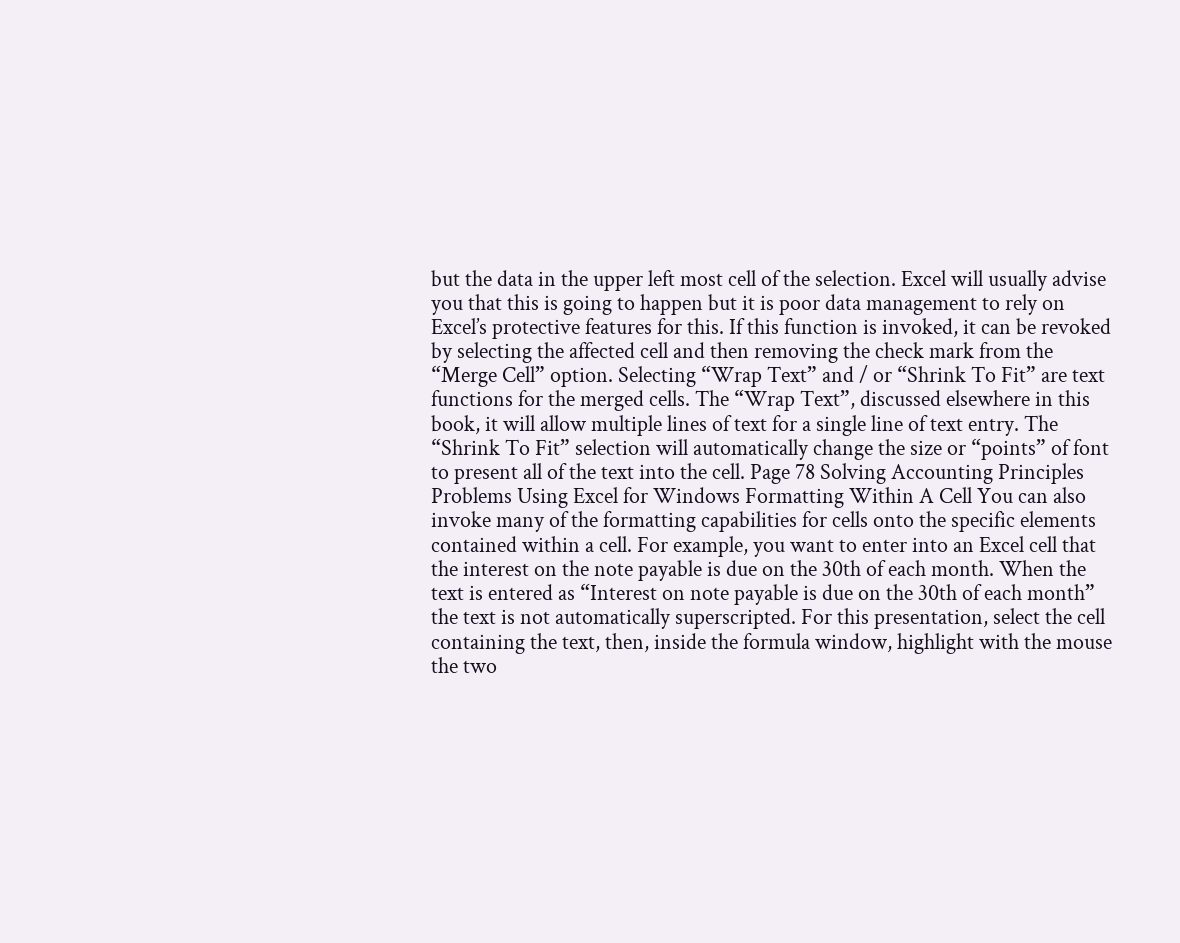but the data in the upper left most cell of the selection. Excel will usually advise you that this is going to happen but it is poor data management to rely on Excel’s protective features for this. If this function is invoked, it can be revoked by selecting the affected cell and then removing the check mark from the “Merge Cell” option. Selecting “Wrap Text” and / or “Shrink To Fit” are text functions for the merged cells. The “Wrap Text”, discussed elsewhere in this book, it will allow multiple lines of text for a single line of text entry. The “Shrink To Fit” selection will automatically change the size or “points” of font to present all of the text into the cell. Page 78 Solving Accounting Principles Problems Using Excel for Windows Formatting Within A Cell You can also invoke many of the formatting capabilities for cells onto the specific elements contained within a cell. For example, you want to enter into an Excel cell that the interest on the note payable is due on the 30th of each month. When the text is entered as “Interest on note payable is due on the 30th of each month” the text is not automatically superscripted. For this presentation, select the cell containing the text, then, inside the formula window, highlight with the mouse the two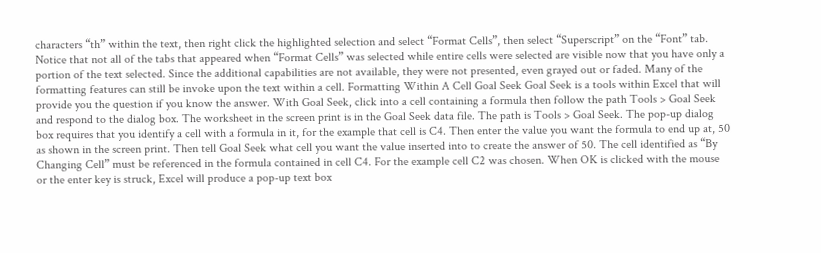characters “th” within the text, then right click the highlighted selection and select “Format Cells”, then select “Superscript” on the “Font” tab. Notice that not all of the tabs that appeared when “Format Cells” was selected while entire cells were selected are visible now that you have only a portion of the text selected. Since the additional capabilities are not available, they were not presented, even grayed out or faded. Many of the formatting features can still be invoke upon the text within a cell. Formatting Within A Cell Goal Seek Goal Seek is a tools within Excel that will provide you the question if you know the answer. With Goal Seek, click into a cell containing a formula then follow the path Tools > Goal Seek and respond to the dialog box. The worksheet in the screen print is in the Goal Seek data file. The path is Tools > Goal Seek. The pop-up dialog box requires that you identify a cell with a formula in it, for the example that cell is C4. Then enter the value you want the formula to end up at, 50 as shown in the screen print. Then tell Goal Seek what cell you want the value inserted into to create the answer of 50. The cell identified as “By Changing Cell” must be referenced in the formula contained in cell C4. For the example cell C2 was chosen. When OK is clicked with the mouse or the enter key is struck, Excel will produce a pop-up text box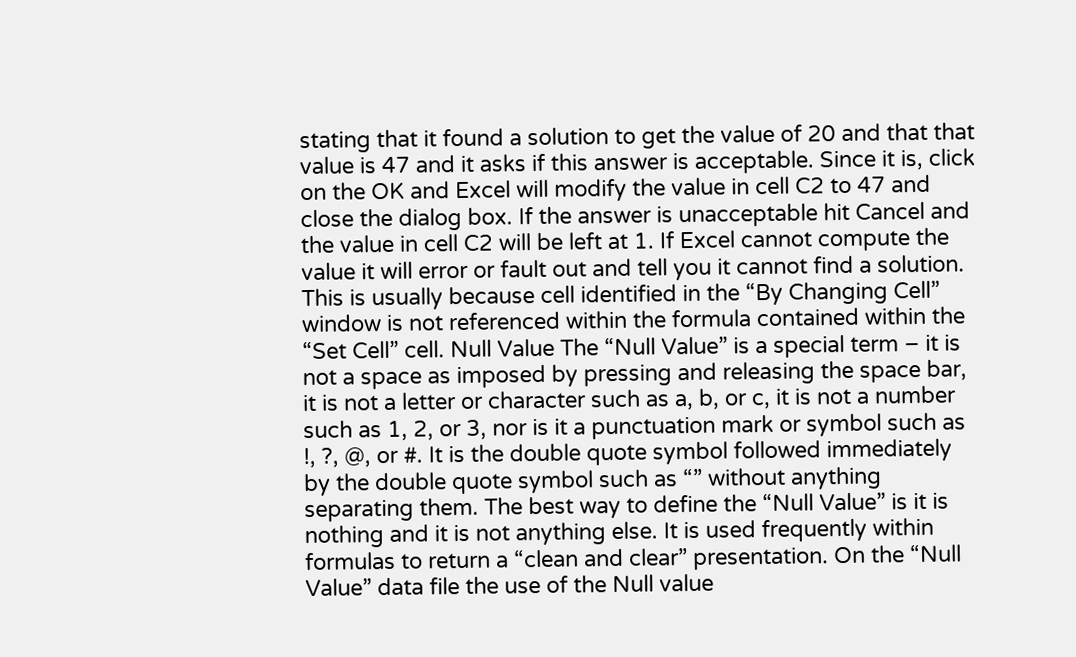stating that it found a solution to get the value of 20 and that that value is 47 and it asks if this answer is acceptable. Since it is, click on the OK and Excel will modify the value in cell C2 to 47 and close the dialog box. If the answer is unacceptable hit Cancel and the value in cell C2 will be left at 1. If Excel cannot compute the value it will error or fault out and tell you it cannot find a solution. This is usually because cell identified in the “By Changing Cell” window is not referenced within the formula contained within the “Set Cell” cell. Null Value The “Null Value” is a special term – it is not a space as imposed by pressing and releasing the space bar, it is not a letter or character such as a, b, or c, it is not a number such as 1, 2, or 3, nor is it a punctuation mark or symbol such as !, ?, @, or #. It is the double quote symbol followed immediately by the double quote symbol such as “” without anything separating them. The best way to define the “Null Value” is it is nothing and it is not anything else. It is used frequently within formulas to return a “clean and clear” presentation. On the “Null Value” data file the use of the Null value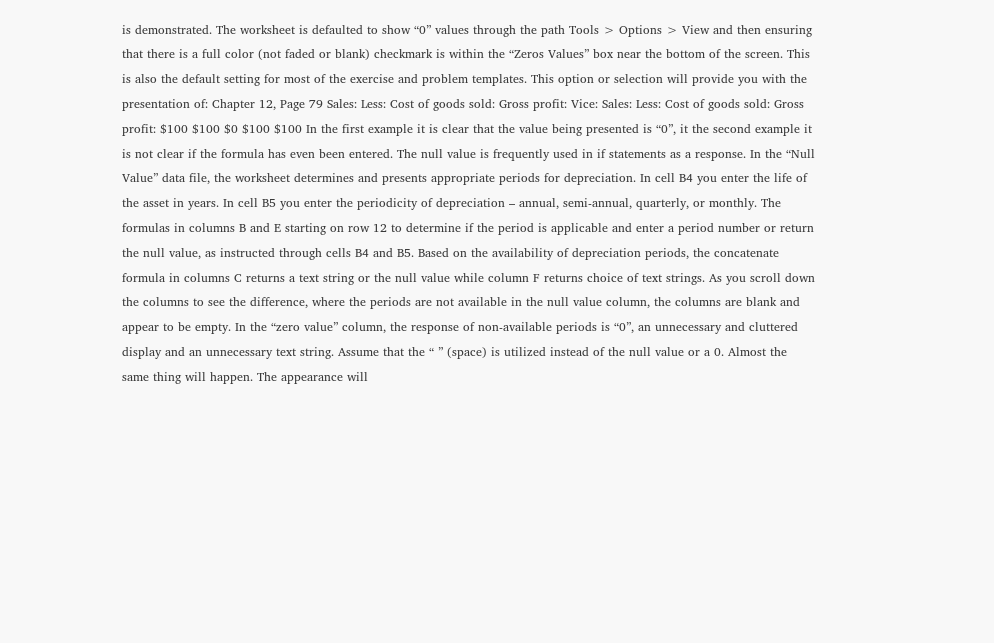is demonstrated. The worksheet is defaulted to show “0” values through the path Tools > Options > View and then ensuring that there is a full color (not faded or blank) checkmark is within the “Zeros Values” box near the bottom of the screen. This is also the default setting for most of the exercise and problem templates. This option or selection will provide you with the presentation of: Chapter 12, Page 79 Sales: Less: Cost of goods sold: Gross profit: Vice: Sales: Less: Cost of goods sold: Gross profit: $100 $100 $0 $100 $100 In the first example it is clear that the value being presented is “0”, it the second example it is not clear if the formula has even been entered. The null value is frequently used in if statements as a response. In the “Null Value” data file, the worksheet determines and presents appropriate periods for depreciation. In cell B4 you enter the life of the asset in years. In cell B5 you enter the periodicity of depreciation – annual, semi-annual, quarterly, or monthly. The formulas in columns B and E starting on row 12 to determine if the period is applicable and enter a period number or return the null value, as instructed through cells B4 and B5. Based on the availability of depreciation periods, the concatenate formula in columns C returns a text string or the null value while column F returns choice of text strings. As you scroll down the columns to see the difference, where the periods are not available in the null value column, the columns are blank and appear to be empty. In the “zero value” column, the response of non-available periods is “0”, an unnecessary and cluttered display and an unnecessary text string. Assume that the “ ” (space) is utilized instead of the null value or a 0. Almost the same thing will happen. The appearance will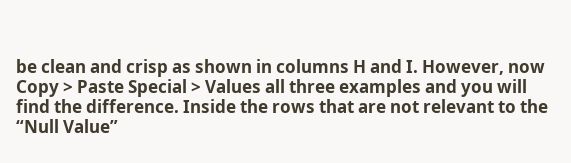be clean and crisp as shown in columns H and I. However, now Copy > Paste Special > Values all three examples and you will find the difference. Inside the rows that are not relevant to the “Null Value”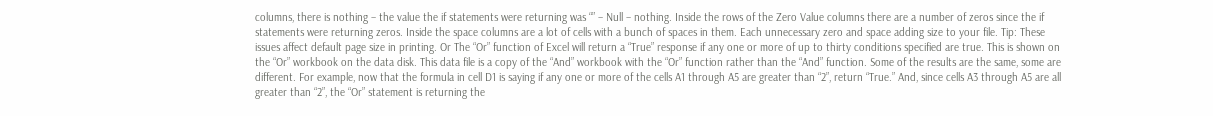columns, there is nothing – the value the if statements were returning was “” – Null – nothing. Inside the rows of the Zero Value columns there are a number of zeros since the if statements were returning zeros. Inside the space columns are a lot of cells with a bunch of spaces in them. Each unnecessary zero and space adding size to your file. Tip: These issues affect default page size in printing. Or The “Or” function of Excel will return a “True” response if any one or more of up to thirty conditions specified are true. This is shown on the “Or” workbook on the data disk. This data file is a copy of the “And” workbook with the “Or” function rather than the “And” function. Some of the results are the same, some are different. For example, now that the formula in cell D1 is saying if any one or more of the cells A1 through A5 are greater than “2”, return “True.” And, since cells A3 through A5 are all greater than “2”, the “Or” statement is returning the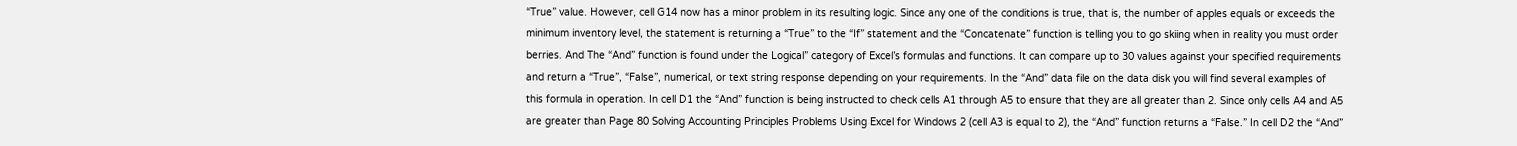“True” value. However, cell G14 now has a minor problem in its resulting logic. Since any one of the conditions is true, that is, the number of apples equals or exceeds the minimum inventory level, the statement is returning a “True” to the “If” statement and the “Concatenate” function is telling you to go skiing when in reality you must order berries. And The “And” function is found under the Logical” category of Excel’s formulas and functions. It can compare up to 30 values against your specified requirements and return a “True”, “False”, numerical, or text string response depending on your requirements. In the “And” data file on the data disk you will find several examples of this formula in operation. In cell D1 the “And” function is being instructed to check cells A1 through A5 to ensure that they are all greater than 2. Since only cells A4 and A5 are greater than Page 80 Solving Accounting Principles Problems Using Excel for Windows 2 (cell A3 is equal to 2), the “And” function returns a “False.” In cell D2 the “And”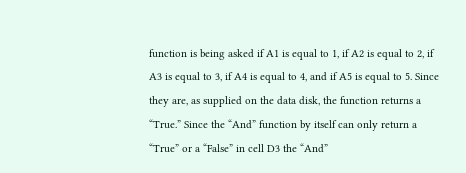function is being asked if A1 is equal to 1, if A2 is equal to 2, if A3 is equal to 3, if A4 is equal to 4, and if A5 is equal to 5. Since they are, as supplied on the data disk, the function returns a “True.” Since the “And” function by itself can only return a “True” or a “False” in cell D3 the “And”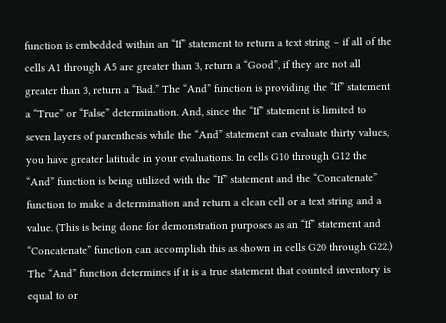function is embedded within an “If” statement to return a text string – if all of the cells A1 through A5 are greater than 3, return a “Good”, if they are not all greater than 3, return a “Bad.” The “And” function is providing the “If” statement a “True” or “False” determination. And, since the “If” statement is limited to seven layers of parenthesis while the “And” statement can evaluate thirty values, you have greater latitude in your evaluations. In cells G10 through G12 the “And” function is being utilized with the “If” statement and the “Concatenate” function to make a determination and return a clean cell or a text string and a value. (This is being done for demonstration purposes as an “If” statement and “Concatenate” function can accomplish this as shown in cells G20 through G22.) The “And” function determines if it is a true statement that counted inventory is equal to or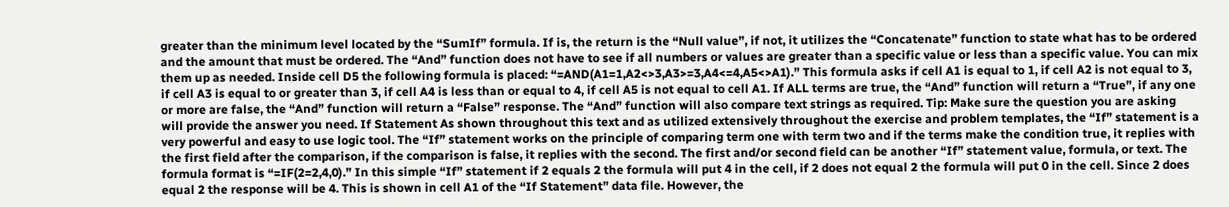greater than the minimum level located by the “SumIf” formula. If is, the return is the “Null value”, if not, it utilizes the “Concatenate” function to state what has to be ordered and the amount that must be ordered. The “And” function does not have to see if all numbers or values are greater than a specific value or less than a specific value. You can mix them up as needed. Inside cell D5 the following formula is placed: “=AND(A1=1,A2<>3,A3>=3,A4<=4,A5<>A1).” This formula asks if cell A1 is equal to 1, if cell A2 is not equal to 3, if cell A3 is equal to or greater than 3, if cell A4 is less than or equal to 4, if cell A5 is not equal to cell A1. If ALL terms are true, the “And” function will return a “True”, if any one or more are false, the “And” function will return a “False” response. The “And” function will also compare text strings as required. Tip: Make sure the question you are asking will provide the answer you need. If Statement As shown throughout this text and as utilized extensively throughout the exercise and problem templates, the “If” statement is a very powerful and easy to use logic tool. The “If” statement works on the principle of comparing term one with term two and if the terms make the condition true, it replies with the first field after the comparison, if the comparison is false, it replies with the second. The first and/or second field can be another “If” statement value, formula, or text. The formula format is “=IF(2=2,4,0).” In this simple “If” statement if 2 equals 2 the formula will put 4 in the cell, if 2 does not equal 2 the formula will put 0 in the cell. Since 2 does equal 2 the response will be 4. This is shown in cell A1 of the “If Statement” data file. However, the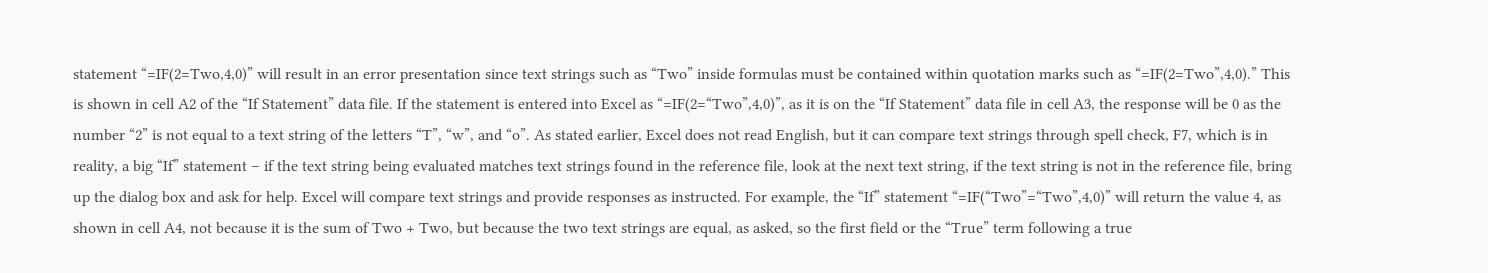statement “=IF(2=Two,4,0)” will result in an error presentation since text strings such as “Two” inside formulas must be contained within quotation marks such as “=IF(2=Two”,4,0).” This is shown in cell A2 of the “If Statement” data file. If the statement is entered into Excel as “=IF(2=“Two”,4,0)”, as it is on the “If Statement” data file in cell A3, the response will be 0 as the number “2” is not equal to a text string of the letters “T”, “w”, and “o”. As stated earlier, Excel does not read English, but it can compare text strings through spell check, F7, which is in reality, a big “If” statement – if the text string being evaluated matches text strings found in the reference file, look at the next text string, if the text string is not in the reference file, bring up the dialog box and ask for help. Excel will compare text strings and provide responses as instructed. For example, the “If” statement “=IF(“Two”=“Two”,4,0)” will return the value 4, as shown in cell A4, not because it is the sum of Two + Two, but because the two text strings are equal, as asked, so the first field or the “True” term following a true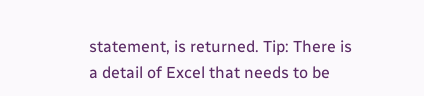statement, is returned. Tip: There is a detail of Excel that needs to be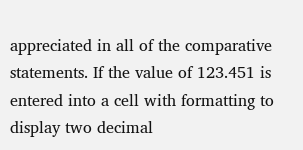appreciated in all of the comparative statements. If the value of 123.451 is entered into a cell with formatting to display two decimal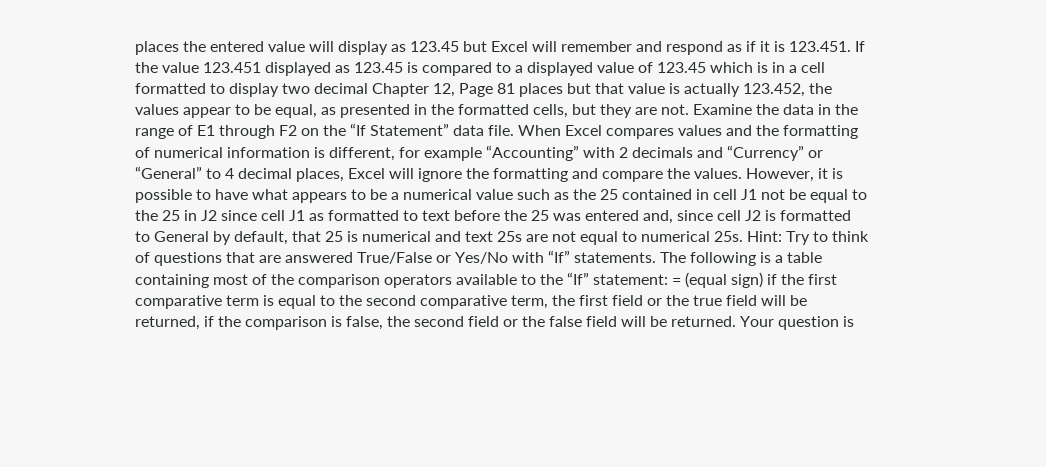places the entered value will display as 123.45 but Excel will remember and respond as if it is 123.451. If the value 123.451 displayed as 123.45 is compared to a displayed value of 123.45 which is in a cell formatted to display two decimal Chapter 12, Page 81 places but that value is actually 123.452, the values appear to be equal, as presented in the formatted cells, but they are not. Examine the data in the range of E1 through F2 on the “If Statement” data file. When Excel compares values and the formatting of numerical information is different, for example “Accounting” with 2 decimals and “Currency” or “General” to 4 decimal places, Excel will ignore the formatting and compare the values. However, it is possible to have what appears to be a numerical value such as the 25 contained in cell J1 not be equal to the 25 in J2 since cell J1 as formatted to text before the 25 was entered and, since cell J2 is formatted to General by default, that 25 is numerical and text 25s are not equal to numerical 25s. Hint: Try to think of questions that are answered True/False or Yes/No with “If” statements. The following is a table containing most of the comparison operators available to the “If” statement: = (equal sign) if the first comparative term is equal to the second comparative term, the first field or the true field will be returned, if the comparison is false, the second field or the false field will be returned. Your question is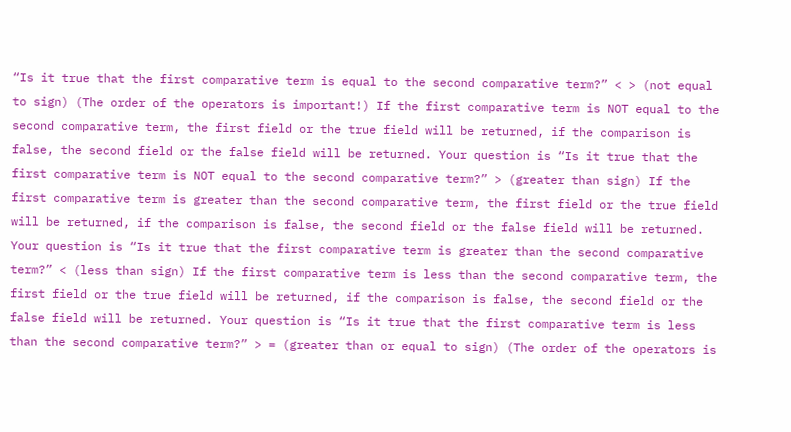“Is it true that the first comparative term is equal to the second comparative term?” < > (not equal to sign) (The order of the operators is important!) If the first comparative term is NOT equal to the second comparative term, the first field or the true field will be returned, if the comparison is false, the second field or the false field will be returned. Your question is “Is it true that the first comparative term is NOT equal to the second comparative term?” > (greater than sign) If the first comparative term is greater than the second comparative term, the first field or the true field will be returned, if the comparison is false, the second field or the false field will be returned. Your question is “Is it true that the first comparative term is greater than the second comparative term?” < (less than sign) If the first comparative term is less than the second comparative term, the first field or the true field will be returned, if the comparison is false, the second field or the false field will be returned. Your question is “Is it true that the first comparative term is less than the second comparative term?” > = (greater than or equal to sign) (The order of the operators is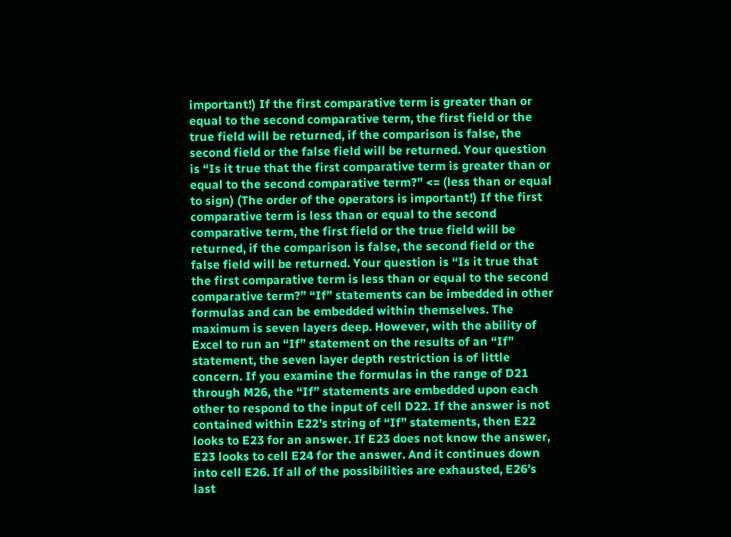important!) If the first comparative term is greater than or equal to the second comparative term, the first field or the true field will be returned, if the comparison is false, the second field or the false field will be returned. Your question is “Is it true that the first comparative term is greater than or equal to the second comparative term?” <= (less than or equal to sign) (The order of the operators is important!) If the first comparative term is less than or equal to the second comparative term, the first field or the true field will be returned, if the comparison is false, the second field or the false field will be returned. Your question is “Is it true that the first comparative term is less than or equal to the second comparative term?” “If” statements can be imbedded in other formulas and can be embedded within themselves. The maximum is seven layers deep. However, with the ability of Excel to run an “If” statement on the results of an “If” statement, the seven layer depth restriction is of little concern. If you examine the formulas in the range of D21 through M26, the “If” statements are embedded upon each other to respond to the input of cell D22. If the answer is not contained within E22’s string of “If” statements, then E22 looks to E23 for an answer. If E23 does not know the answer, E23 looks to cell E24 for the answer. And it continues down into cell E26. If all of the possibilities are exhausted, E26’s last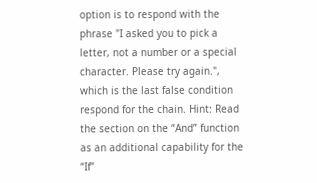option is to respond with the phrase "I asked you to pick a letter, not a number or a special character. Please try again.", which is the last false condition respond for the chain. Hint: Read the section on the “And” function as an additional capability for the “If”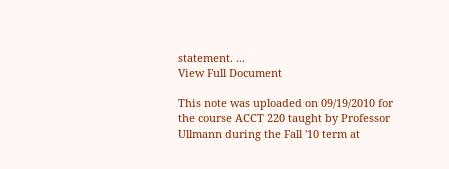statement. ...
View Full Document

This note was uploaded on 09/19/2010 for the course ACCT 220 taught by Professor Ullmann during the Fall '10 term at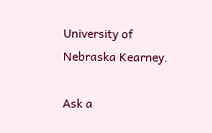University of Nebraska Kearney.

Ask a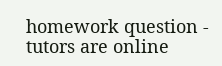homework question - tutors are online